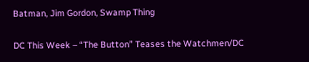Batman, Jim Gordon, Swamp Thing

DC This Week – “The Button” Teases the Watchmen/DC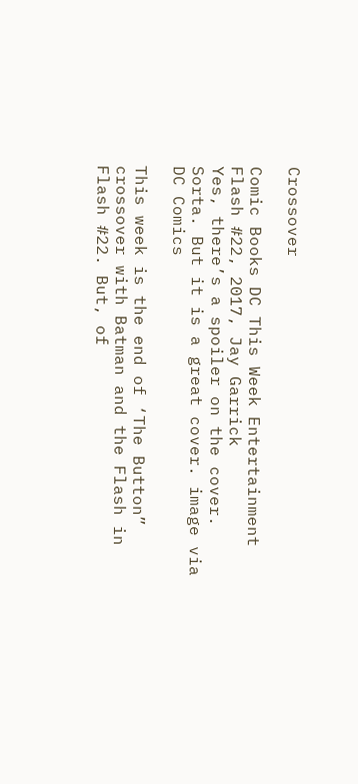Crossover

Comic Books DC This Week Entertainment
Flash #22, 2017, Jay Garrick
Yes, there’s a spoiler on the cover. Sorta. But it is a great cover. image via DC Comics

This week is the end of ‘The Button” crossover with Batman and the Flash in Flash #22. But, of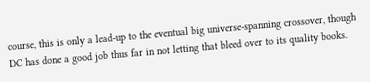course, this is only a lead-up to the eventual big universe-spanning crossover, though DC has done a good job thus far in not letting that bleed over to its quality books.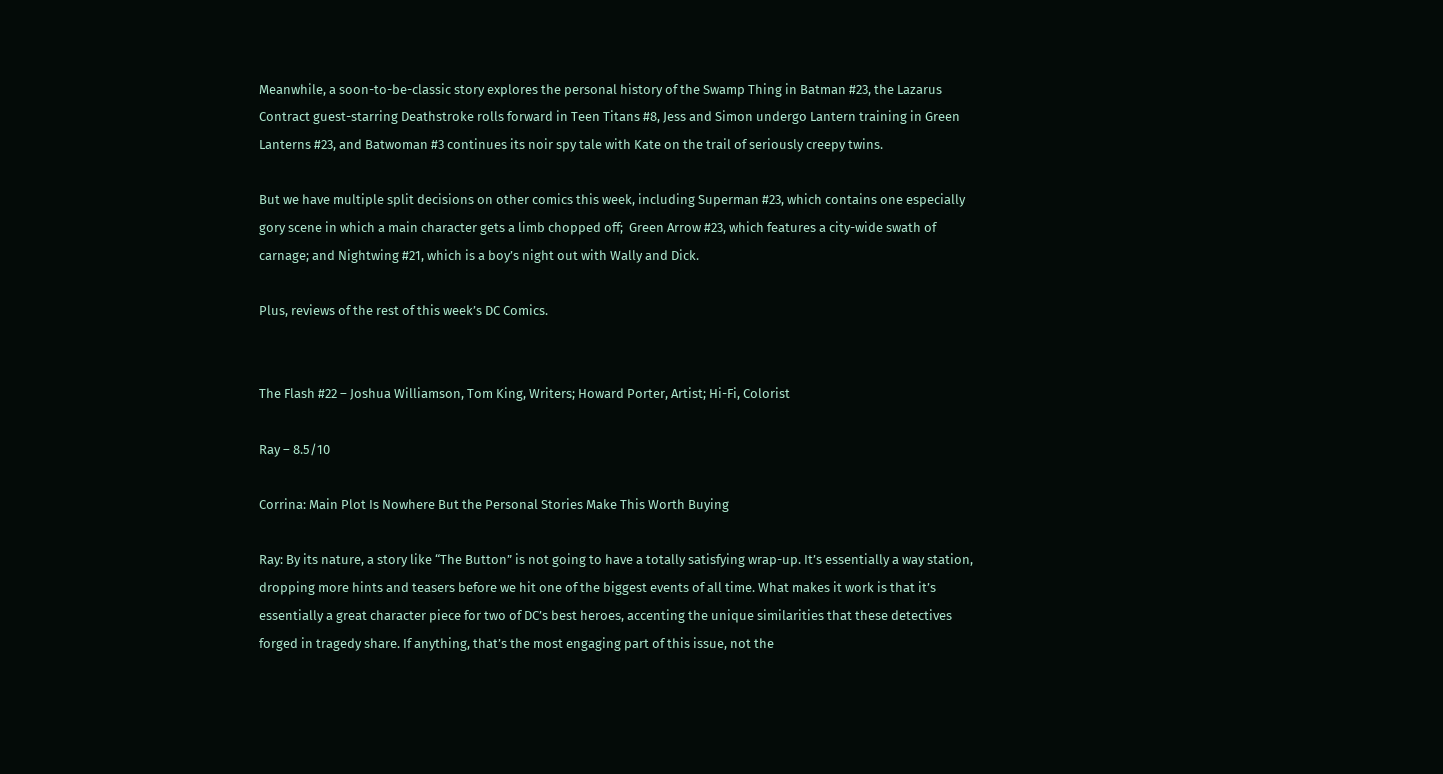Meanwhile, a soon-to-be-classic story explores the personal history of the Swamp Thing in Batman #23, the Lazarus Contract guest-starring Deathstroke rolls forward in Teen Titans #8, Jess and Simon undergo Lantern training in Green Lanterns #23, and Batwoman #3 continues its noir spy tale with Kate on the trail of seriously creepy twins.

But we have multiple split decisions on other comics this week, including Superman #23, which contains one especially gory scene in which a main character gets a limb chopped off;  Green Arrow #23, which features a city-wide swath of carnage; and Nightwing #21, which is a boy’s night out with Wally and Dick.

Plus, reviews of the rest of this week’s DC Comics.


The Flash #22 – Joshua Williamson, Tom King, Writers; Howard Porter, Artist; Hi-Fi, Colorist

Ray – 8.5/10

Corrina: Main Plot Is Nowhere But the Personal Stories Make This Worth Buying

Ray: By its nature, a story like “The Button” is not going to have a totally satisfying wrap-up. It’s essentially a way station, dropping more hints and teasers before we hit one of the biggest events of all time. What makes it work is that it’s essentially a great character piece for two of DC’s best heroes, accenting the unique similarities that these detectives forged in tragedy share. If anything, that’s the most engaging part of this issue, not the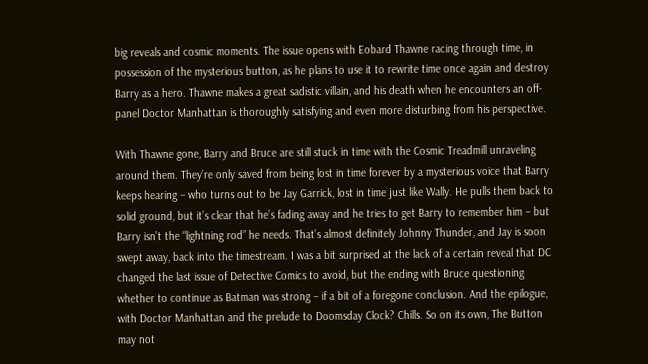big reveals and cosmic moments. The issue opens with Eobard Thawne racing through time, in possession of the mysterious button, as he plans to use it to rewrite time once again and destroy Barry as a hero. Thawne makes a great sadistic villain, and his death when he encounters an off-panel Doctor Manhattan is thoroughly satisfying and even more disturbing from his perspective.

With Thawne gone, Barry and Bruce are still stuck in time with the Cosmic Treadmill unraveling around them. They’re only saved from being lost in time forever by a mysterious voice that Barry keeps hearing – who turns out to be Jay Garrick, lost in time just like Wally. He pulls them back to solid ground, but it’s clear that he’s fading away and he tries to get Barry to remember him – but Barry isn’t the “lightning rod” he needs. That’s almost definitely Johnny Thunder, and Jay is soon swept away, back into the timestream. I was a bit surprised at the lack of a certain reveal that DC changed the last issue of Detective Comics to avoid, but the ending with Bruce questioning whether to continue as Batman was strong – if a bit of a foregone conclusion. And the epilogue, with Doctor Manhattan and the prelude to Doomsday Clock? Chills. So on its own, The Button may not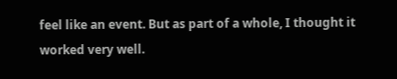feel like an event. But as part of a whole, I thought it worked very well.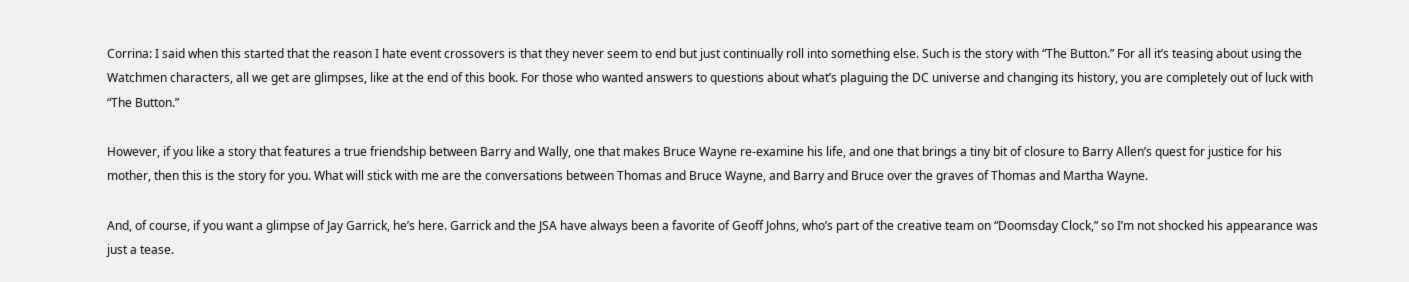Corrina: I said when this started that the reason I hate event crossovers is that they never seem to end but just continually roll into something else. Such is the story with “The Button.” For all it’s teasing about using the Watchmen characters, all we get are glimpses, like at the end of this book. For those who wanted answers to questions about what’s plaguing the DC universe and changing its history, you are completely out of luck with “The Button.”

However, if you like a story that features a true friendship between Barry and Wally, one that makes Bruce Wayne re-examine his life, and one that brings a tiny bit of closure to Barry Allen’s quest for justice for his mother, then this is the story for you. What will stick with me are the conversations between Thomas and Bruce Wayne, and Barry and Bruce over the graves of Thomas and Martha Wayne.

And, of course, if you want a glimpse of Jay Garrick, he’s here. Garrick and the JSA have always been a favorite of Geoff Johns, who’s part of the creative team on “Doomsday Clock,” so I’m not shocked his appearance was just a tease.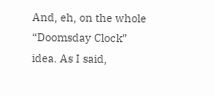And, eh, on the whole “Doomsday Clock” idea. As I said,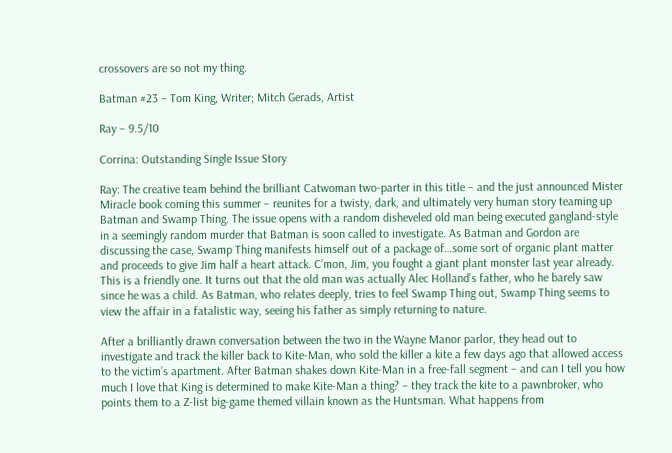crossovers are so not my thing.

Batman #23 – Tom King, Writer; Mitch Gerads, Artist

Ray – 9.5/10

Corrina: Outstanding Single Issue Story

Ray: The creative team behind the brilliant Catwoman two-parter in this title – and the just announced Mister Miracle book coming this summer – reunites for a twisty, dark, and ultimately very human story teaming up Batman and Swamp Thing. The issue opens with a random disheveled old man being executed gangland-style in a seemingly random murder that Batman is soon called to investigate. As Batman and Gordon are discussing the case, Swamp Thing manifests himself out of a package of…some sort of organic plant matter and proceeds to give Jim half a heart attack. C’mon, Jim, you fought a giant plant monster last year already. This is a friendly one. It turns out that the old man was actually Alec Holland’s father, who he barely saw since he was a child. As Batman, who relates deeply, tries to feel Swamp Thing out, Swamp Thing seems to view the affair in a fatalistic way, seeing his father as simply returning to nature.

After a brilliantly drawn conversation between the two in the Wayne Manor parlor, they head out to investigate and track the killer back to Kite-Man, who sold the killer a kite a few days ago that allowed access to the victim’s apartment. After Batman shakes down Kite-Man in a free-fall segment – and can I tell you how much I love that King is determined to make Kite-Man a thing? – they track the kite to a pawnbroker, who points them to a Z-list big-game themed villain known as the Huntsman. What happens from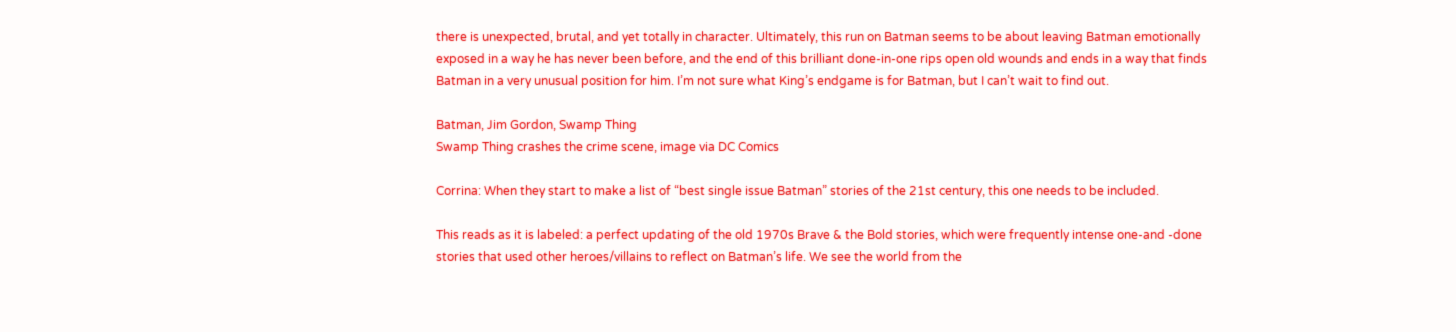there is unexpected, brutal, and yet totally in character. Ultimately, this run on Batman seems to be about leaving Batman emotionally exposed in a way he has never been before, and the end of this brilliant done-in-one rips open old wounds and ends in a way that finds Batman in a very unusual position for him. I’m not sure what King’s endgame is for Batman, but I can’t wait to find out.

Batman, Jim Gordon, Swamp Thing
Swamp Thing crashes the crime scene, image via DC Comics

Corrina: When they start to make a list of “best single issue Batman” stories of the 21st century, this one needs to be included.

This reads as it is labeled: a perfect updating of the old 1970s Brave & the Bold stories, which were frequently intense one-and -done stories that used other heroes/villains to reflect on Batman’s life. We see the world from the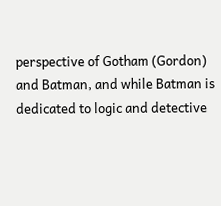perspective of Gotham (Gordon) and Batman, and while Batman is dedicated to logic and detective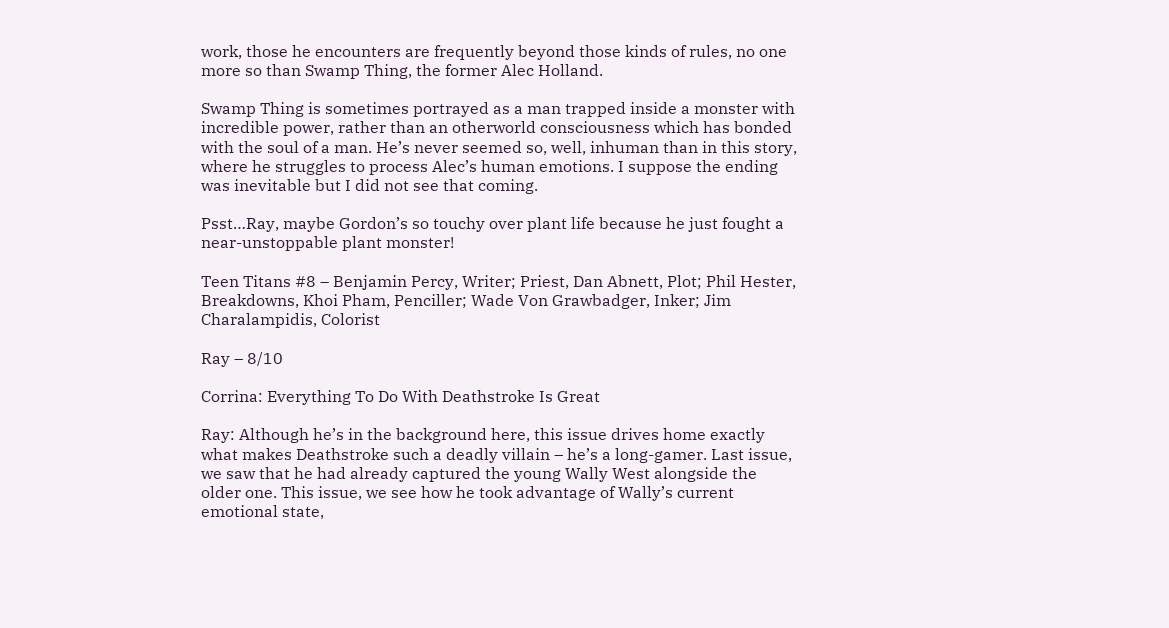work, those he encounters are frequently beyond those kinds of rules, no one more so than Swamp Thing, the former Alec Holland.

Swamp Thing is sometimes portrayed as a man trapped inside a monster with incredible power, rather than an otherworld consciousness which has bonded with the soul of a man. He’s never seemed so, well, inhuman than in this story, where he struggles to process Alec’s human emotions. I suppose the ending was inevitable but I did not see that coming.

Psst…Ray, maybe Gordon’s so touchy over plant life because he just fought a near-unstoppable plant monster!

Teen Titans #8 – Benjamin Percy, Writer; Priest, Dan Abnett, Plot; Phil Hester, Breakdowns, Khoi Pham, Penciller; Wade Von Grawbadger, Inker; Jim Charalampidis, Colorist

Ray – 8/10

Corrina: Everything To Do With Deathstroke Is Great

Ray: Although he’s in the background here, this issue drives home exactly what makes Deathstroke such a deadly villain – he’s a long-gamer. Last issue, we saw that he had already captured the young Wally West alongside the older one. This issue, we see how he took advantage of Wally’s current emotional state,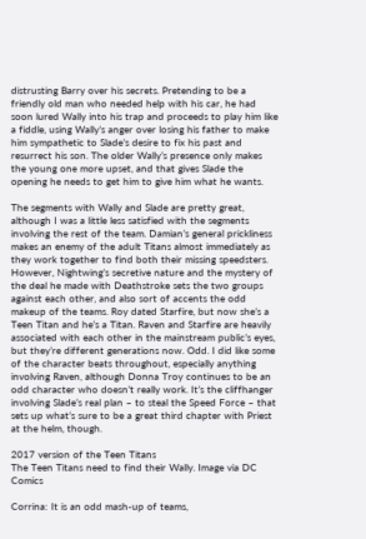distrusting Barry over his secrets. Pretending to be a friendly old man who needed help with his car, he had soon lured Wally into his trap and proceeds to play him like a fiddle, using Wally’s anger over losing his father to make him sympathetic to Slade’s desire to fix his past and resurrect his son. The older Wally’s presence only makes the young one more upset, and that gives Slade the opening he needs to get him to give him what he wants.

The segments with Wally and Slade are pretty great, although I was a little less satisfied with the segments involving the rest of the team. Damian’s general prickliness makes an enemy of the adult Titans almost immediately as they work together to find both their missing speedsters. However, Nightwing’s secretive nature and the mystery of the deal he made with Deathstroke sets the two groups against each other, and also sort of accents the odd makeup of the teams. Roy dated Starfire, but now she’s a Teen Titan and he’s a Titan. Raven and Starfire are heavily associated with each other in the mainstream public’s eyes, but they’re different generations now. Odd. I did like some of the character beats throughout, especially anything involving Raven, although Donna Troy continues to be an odd character who doesn’t really work. It’s the cliffhanger involving Slade’s real plan – to steal the Speed Force – that sets up what’s sure to be a great third chapter with Priest at the helm, though.

2017 version of the Teen Titans
The Teen Titans need to find their Wally. Image via DC Comics

Corrina: It is an odd mash-up of teams,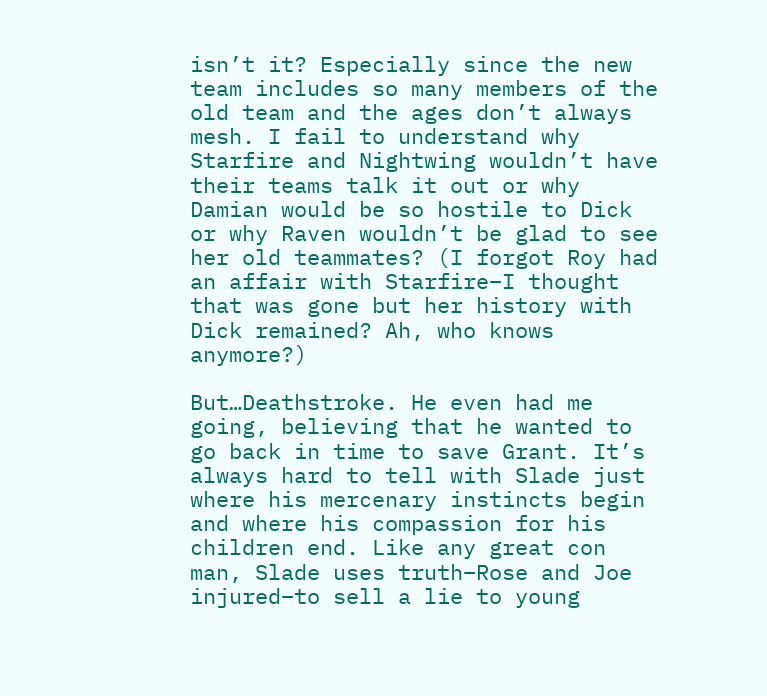isn’t it? Especially since the new team includes so many members of the old team and the ages don’t always mesh. I fail to understand why Starfire and Nightwing wouldn’t have their teams talk it out or why Damian would be so hostile to Dick or why Raven wouldn’t be glad to see her old teammates? (I forgot Roy had an affair with Starfire–I thought that was gone but her history with Dick remained? Ah, who knows anymore?)

But…Deathstroke. He even had me going, believing that he wanted to go back in time to save Grant. It’s always hard to tell with Slade just where his mercenary instincts begin and where his compassion for his children end. Like any great con man, Slade uses truth–Rose and Joe injured–to sell a lie to young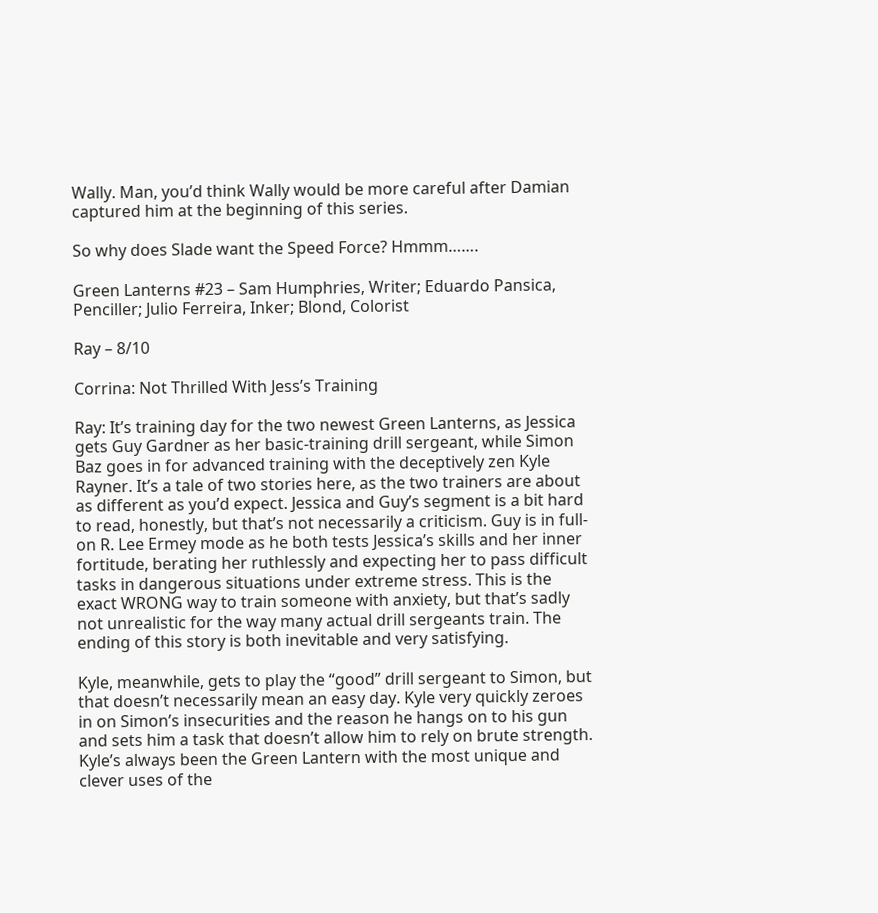Wally. Man, you’d think Wally would be more careful after Damian captured him at the beginning of this series.

So why does Slade want the Speed Force? Hmmm…….

Green Lanterns #23 – Sam Humphries, Writer; Eduardo Pansica, Penciller; Julio Ferreira, Inker; Blond, Colorist

Ray – 8/10

Corrina: Not Thrilled With Jess’s Training

Ray: It’s training day for the two newest Green Lanterns, as Jessica gets Guy Gardner as her basic-training drill sergeant, while Simon Baz goes in for advanced training with the deceptively zen Kyle Rayner. It’s a tale of two stories here, as the two trainers are about as different as you’d expect. Jessica and Guy’s segment is a bit hard to read, honestly, but that’s not necessarily a criticism. Guy is in full-on R. Lee Ermey mode as he both tests Jessica’s skills and her inner fortitude, berating her ruthlessly and expecting her to pass difficult tasks in dangerous situations under extreme stress. This is the exact WRONG way to train someone with anxiety, but that’s sadly not unrealistic for the way many actual drill sergeants train. The ending of this story is both inevitable and very satisfying.

Kyle, meanwhile, gets to play the “good” drill sergeant to Simon, but that doesn’t necessarily mean an easy day. Kyle very quickly zeroes in on Simon’s insecurities and the reason he hangs on to his gun and sets him a task that doesn’t allow him to rely on brute strength. Kyle’s always been the Green Lantern with the most unique and clever uses of the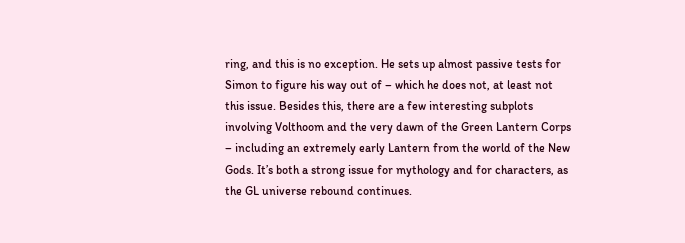ring, and this is no exception. He sets up almost passive tests for Simon to figure his way out of – which he does not, at least not this issue. Besides this, there are a few interesting subplots involving Volthoom and the very dawn of the Green Lantern Corps – including an extremely early Lantern from the world of the New Gods. It’s both a strong issue for mythology and for characters, as the GL universe rebound continues.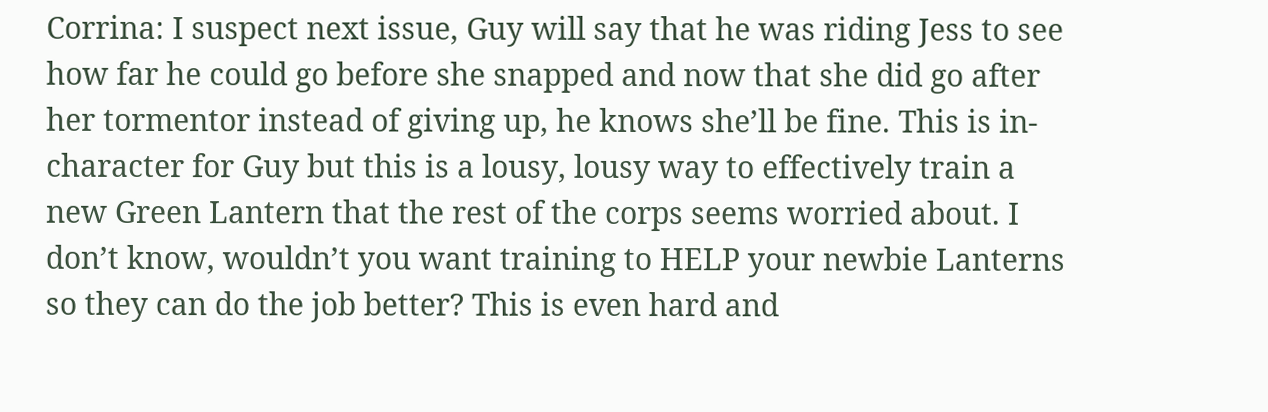Corrina: I suspect next issue, Guy will say that he was riding Jess to see how far he could go before she snapped and now that she did go after her tormentor instead of giving up, he knows she’ll be fine. This is in-character for Guy but this is a lousy, lousy way to effectively train a new Green Lantern that the rest of the corps seems worried about. I don’t know, wouldn’t you want training to HELP your newbie Lanterns so they can do the job better? This is even hard and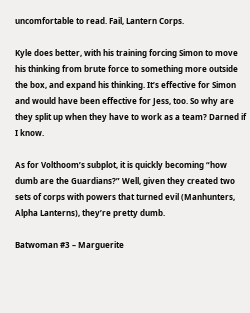uncomfortable to read. Fail, Lantern Corps.

Kyle does better, with his training forcing Simon to move his thinking from brute force to something more outside the box, and expand his thinking. It’s effective for Simon and would have been effective for Jess, too. So why are they split up when they have to work as a team? Darned if I know.

As for Volthoom’s subplot, it is quickly becoming “how dumb are the Guardians?” Well, given they created two sets of corps with powers that turned evil (Manhunters, Alpha Lanterns), they’re pretty dumb.

Batwoman #3 – Marguerite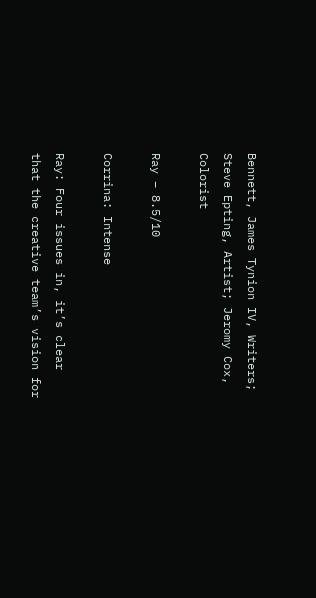Bennett, James Tynion IV, Writers; Steve Epting, Artist; Jeromy Cox, Colorist

Ray – 8.5/10

Corrina: Intense

Ray: Four issues in, it’s clear that the creative team’s vision for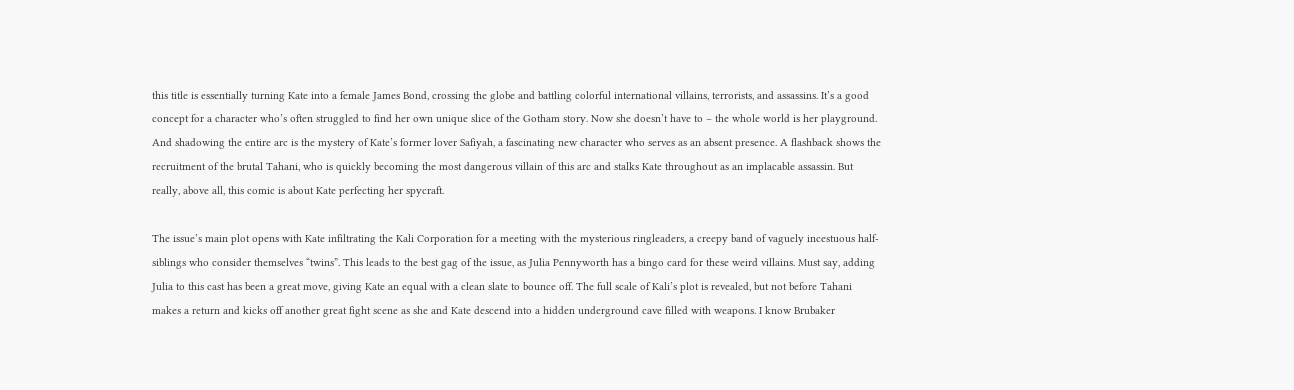this title is essentially turning Kate into a female James Bond, crossing the globe and battling colorful international villains, terrorists, and assassins. It’s a good concept for a character who’s often struggled to find her own unique slice of the Gotham story. Now she doesn’t have to – the whole world is her playground. And shadowing the entire arc is the mystery of Kate’s former lover Safiyah, a fascinating new character who serves as an absent presence. A flashback shows the recruitment of the brutal Tahani, who is quickly becoming the most dangerous villain of this arc and stalks Kate throughout as an implacable assassin. But really, above all, this comic is about Kate perfecting her spycraft.

The issue’s main plot opens with Kate infiltrating the Kali Corporation for a meeting with the mysterious ringleaders, a creepy band of vaguely incestuous half-siblings who consider themselves “twins”. This leads to the best gag of the issue, as Julia Pennyworth has a bingo card for these weird villains. Must say, adding Julia to this cast has been a great move, giving Kate an equal with a clean slate to bounce off. The full scale of Kali’s plot is revealed, but not before Tahani makes a return and kicks off another great fight scene as she and Kate descend into a hidden underground cave filled with weapons. I know Brubaker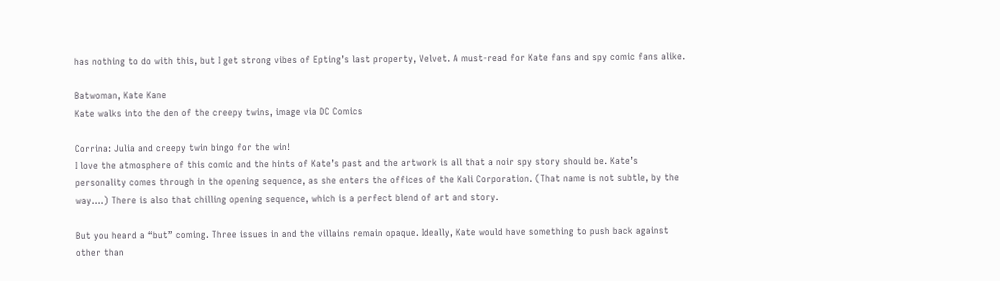has nothing to do with this, but I get strong vibes of Epting’s last property, Velvet. A must-read for Kate fans and spy comic fans alike.

Batwoman, Kate Kane
Kate walks into the den of the creepy twins, image via DC Comics

Corrina: Julia and creepy twin bingo for the win!
I love the atmosphere of this comic and the hints of Kate’s past and the artwork is all that a noir spy story should be. Kate’s personality comes through in the opening sequence, as she enters the offices of the Kali Corporation. (That name is not subtle, by the way….) There is also that chilling opening sequence, which is a perfect blend of art and story.

But you heard a “but” coming. Three issues in and the villains remain opaque. Ideally, Kate would have something to push back against other than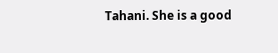Tahani. She is a good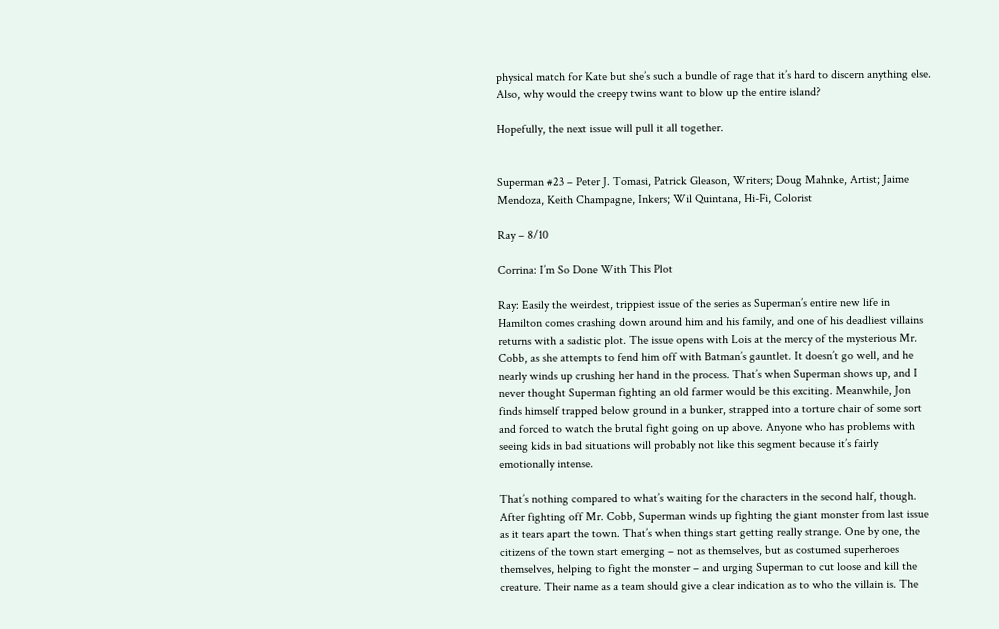physical match for Kate but she’s such a bundle of rage that it’s hard to discern anything else. Also, why would the creepy twins want to blow up the entire island?

Hopefully, the next issue will pull it all together.


Superman #23 – Peter J. Tomasi, Patrick Gleason, Writers; Doug Mahnke, Artist; Jaime Mendoza, Keith Champagne, Inkers; Wil Quintana, Hi-Fi, Colorist

Ray – 8/10

Corrina: I’m So Done With This Plot

Ray: Easily the weirdest, trippiest issue of the series as Superman’s entire new life in Hamilton comes crashing down around him and his family, and one of his deadliest villains returns with a sadistic plot. The issue opens with Lois at the mercy of the mysterious Mr. Cobb, as she attempts to fend him off with Batman’s gauntlet. It doesn’t go well, and he nearly winds up crushing her hand in the process. That’s when Superman shows up, and I never thought Superman fighting an old farmer would be this exciting. Meanwhile, Jon finds himself trapped below ground in a bunker, strapped into a torture chair of some sort and forced to watch the brutal fight going on up above. Anyone who has problems with seeing kids in bad situations will probably not like this segment because it’s fairly emotionally intense.

That’s nothing compared to what’s waiting for the characters in the second half, though. After fighting off Mr. Cobb, Superman winds up fighting the giant monster from last issue as it tears apart the town. That’s when things start getting really strange. One by one, the citizens of the town start emerging – not as themselves, but as costumed superheroes themselves, helping to fight the monster – and urging Superman to cut loose and kill the creature. Their name as a team should give a clear indication as to who the villain is. The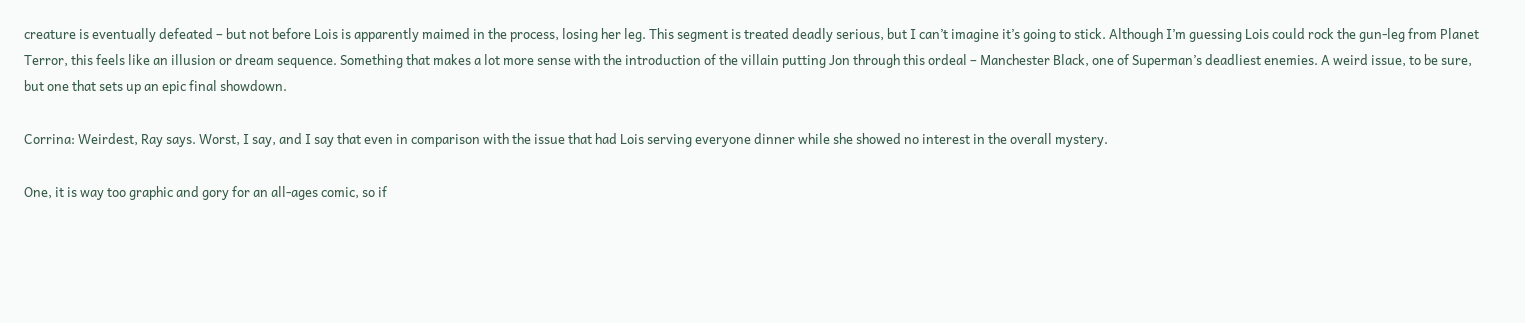creature is eventually defeated – but not before Lois is apparently maimed in the process, losing her leg. This segment is treated deadly serious, but I can’t imagine it’s going to stick. Although I’m guessing Lois could rock the gun-leg from Planet Terror, this feels like an illusion or dream sequence. Something that makes a lot more sense with the introduction of the villain putting Jon through this ordeal – Manchester Black, one of Superman’s deadliest enemies. A weird issue, to be sure, but one that sets up an epic final showdown.

Corrina: Weirdest, Ray says. Worst, I say, and I say that even in comparison with the issue that had Lois serving everyone dinner while she showed no interest in the overall mystery.

One, it is way too graphic and gory for an all-ages comic, so if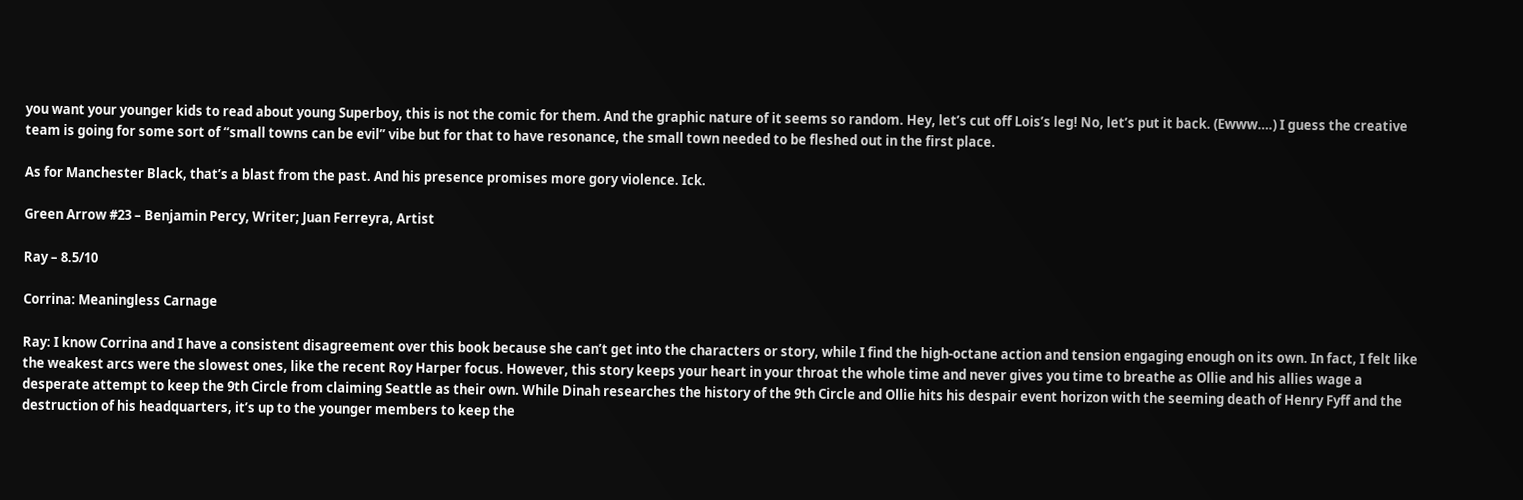you want your younger kids to read about young Superboy, this is not the comic for them. And the graphic nature of it seems so random. Hey, let’s cut off Lois’s leg! No, let’s put it back. (Ewww….) I guess the creative team is going for some sort of “small towns can be evil” vibe but for that to have resonance, the small town needed to be fleshed out in the first place.

As for Manchester Black, that’s a blast from the past. And his presence promises more gory violence. Ick.

Green Arrow #23 – Benjamin Percy, Writer; Juan Ferreyra, Artist

Ray – 8.5/10

Corrina: Meaningless Carnage

Ray: I know Corrina and I have a consistent disagreement over this book because she can’t get into the characters or story, while I find the high-octane action and tension engaging enough on its own. In fact, I felt like the weakest arcs were the slowest ones, like the recent Roy Harper focus. However, this story keeps your heart in your throat the whole time and never gives you time to breathe as Ollie and his allies wage a desperate attempt to keep the 9th Circle from claiming Seattle as their own. While Dinah researches the history of the 9th Circle and Ollie hits his despair event horizon with the seeming death of Henry Fyff and the destruction of his headquarters, it’s up to the younger members to keep the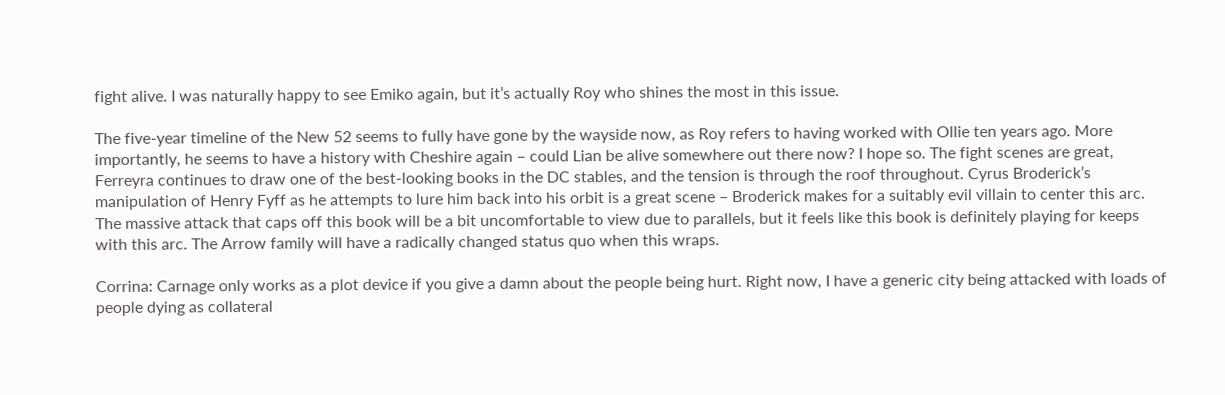fight alive. I was naturally happy to see Emiko again, but it’s actually Roy who shines the most in this issue.

The five-year timeline of the New 52 seems to fully have gone by the wayside now, as Roy refers to having worked with Ollie ten years ago. More importantly, he seems to have a history with Cheshire again – could Lian be alive somewhere out there now? I hope so. The fight scenes are great, Ferreyra continues to draw one of the best-looking books in the DC stables, and the tension is through the roof throughout. Cyrus Broderick’s manipulation of Henry Fyff as he attempts to lure him back into his orbit is a great scene – Broderick makes for a suitably evil villain to center this arc. The massive attack that caps off this book will be a bit uncomfortable to view due to parallels, but it feels like this book is definitely playing for keeps with this arc. The Arrow family will have a radically changed status quo when this wraps.

Corrina: Carnage only works as a plot device if you give a damn about the people being hurt. Right now, I have a generic city being attacked with loads of people dying as collateral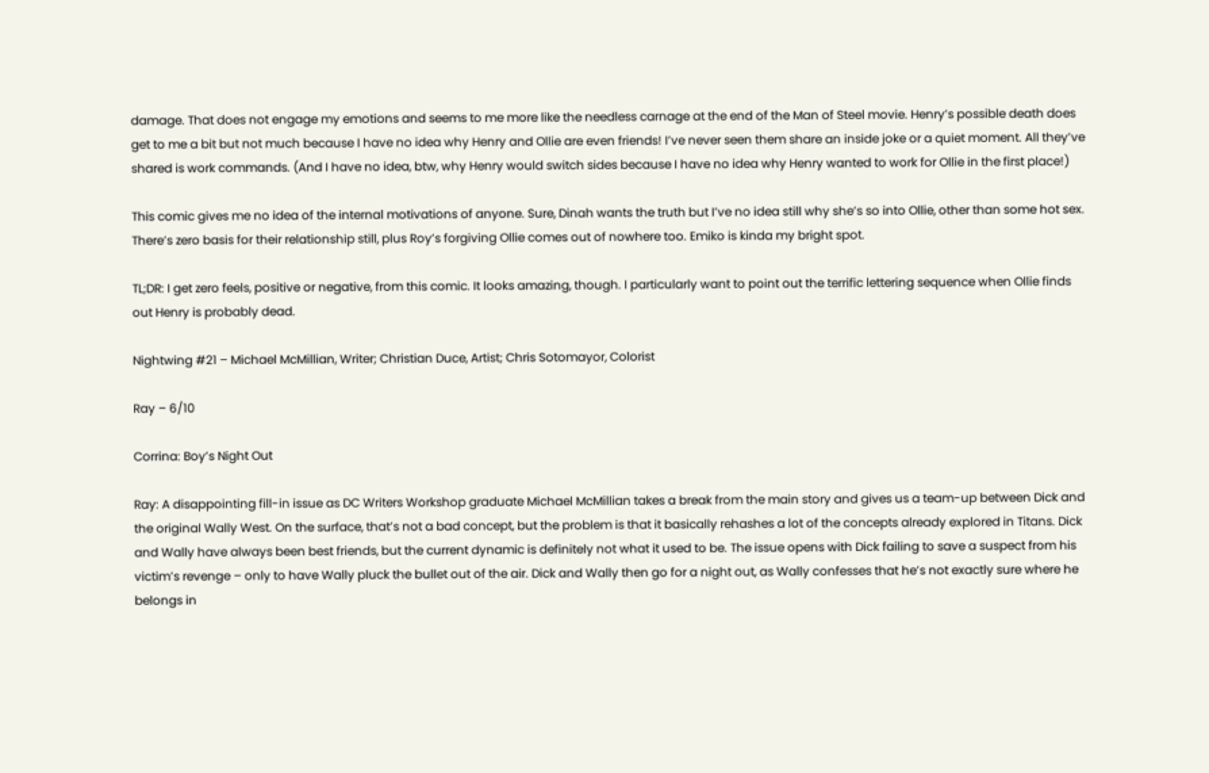damage. That does not engage my emotions and seems to me more like the needless carnage at the end of the Man of Steel movie. Henry’s possible death does get to me a bit but not much because I have no idea why Henry and Ollie are even friends! I’ve never seen them share an inside joke or a quiet moment. All they’ve shared is work commands. (And I have no idea, btw, why Henry would switch sides because I have no idea why Henry wanted to work for Ollie in the first place!)

This comic gives me no idea of the internal motivations of anyone. Sure, Dinah wants the truth but I’ve no idea still why she’s so into Ollie, other than some hot sex. There’s zero basis for their relationship still, plus Roy’s forgiving Ollie comes out of nowhere too. Emiko is kinda my bright spot.

TL;DR: I get zero feels, positive or negative, from this comic. It looks amazing, though. I particularly want to point out the terrific lettering sequence when Ollie finds out Henry is probably dead.

Nightwing #21 – Michael McMillian, Writer; Christian Duce, Artist; Chris Sotomayor, Colorist

Ray – 6/10

Corrina: Boy’s Night Out

Ray: A disappointing fill-in issue as DC Writers Workshop graduate Michael McMillian takes a break from the main story and gives us a team-up between Dick and the original Wally West. On the surface, that’s not a bad concept, but the problem is that it basically rehashes a lot of the concepts already explored in Titans. Dick and Wally have always been best friends, but the current dynamic is definitely not what it used to be. The issue opens with Dick failing to save a suspect from his victim’s revenge – only to have Wally pluck the bullet out of the air. Dick and Wally then go for a night out, as Wally confesses that he’s not exactly sure where he belongs in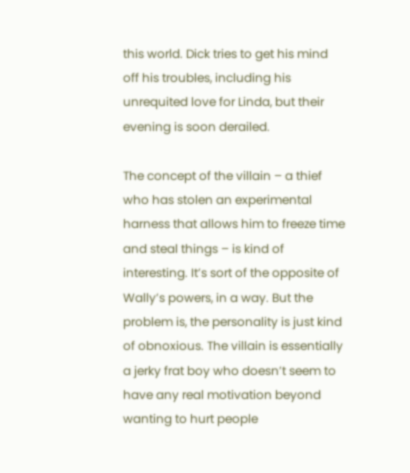this world. Dick tries to get his mind off his troubles, including his unrequited love for Linda, but their evening is soon derailed.

The concept of the villain – a thief who has stolen an experimental harness that allows him to freeze time and steal things – is kind of interesting. It’s sort of the opposite of Wally’s powers, in a way. But the problem is, the personality is just kind of obnoxious. The villain is essentially a jerky frat boy who doesn’t seem to have any real motivation beyond wanting to hurt people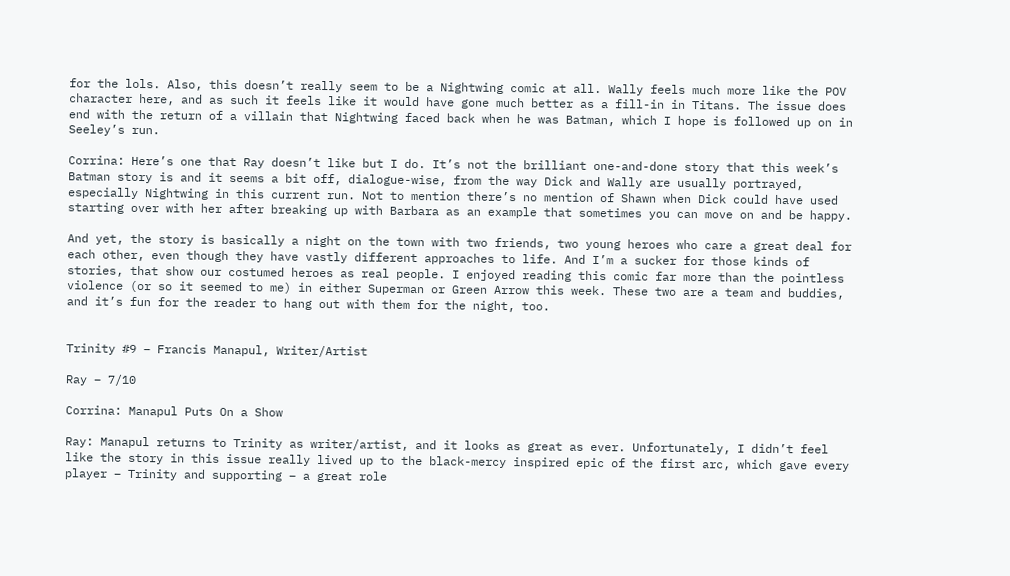for the lols. Also, this doesn’t really seem to be a Nightwing comic at all. Wally feels much more like the POV character here, and as such it feels like it would have gone much better as a fill-in in Titans. The issue does end with the return of a villain that Nightwing faced back when he was Batman, which I hope is followed up on in Seeley’s run.

Corrina: Here’s one that Ray doesn’t like but I do. It’s not the brilliant one-and-done story that this week’s Batman story is and it seems a bit off, dialogue-wise, from the way Dick and Wally are usually portrayed, especially Nightwing in this current run. Not to mention there’s no mention of Shawn when Dick could have used starting over with her after breaking up with Barbara as an example that sometimes you can move on and be happy.

And yet, the story is basically a night on the town with two friends, two young heroes who care a great deal for each other, even though they have vastly different approaches to life. And I’m a sucker for those kinds of stories, that show our costumed heroes as real people. I enjoyed reading this comic far more than the pointless violence (or so it seemed to me) in either Superman or Green Arrow this week. These two are a team and buddies, and it’s fun for the reader to hang out with them for the night, too.


Trinity #9 – Francis Manapul, Writer/Artist

Ray – 7/10

Corrina: Manapul Puts On a Show

Ray: Manapul returns to Trinity as writer/artist, and it looks as great as ever. Unfortunately, I didn’t feel like the story in this issue really lived up to the black-mercy inspired epic of the first arc, which gave every player – Trinity and supporting – a great role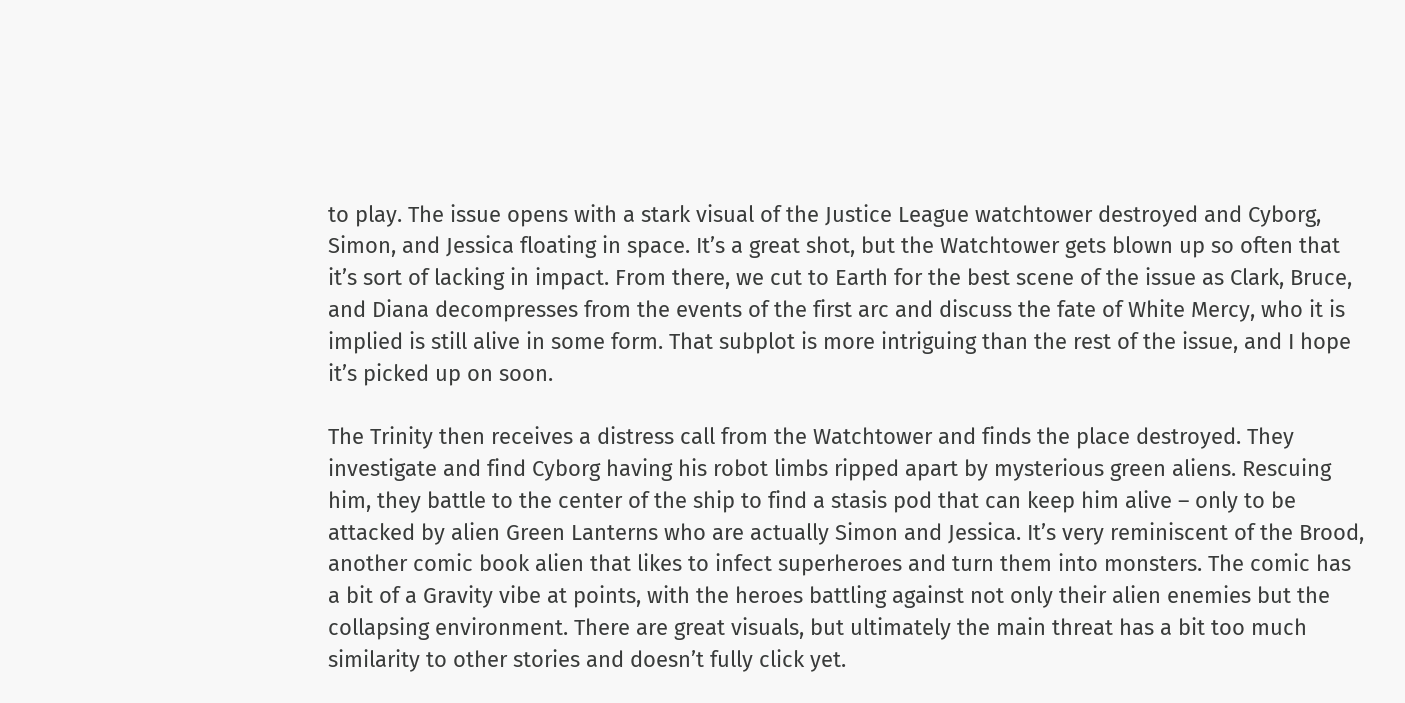to play. The issue opens with a stark visual of the Justice League watchtower destroyed and Cyborg, Simon, and Jessica floating in space. It’s a great shot, but the Watchtower gets blown up so often that it’s sort of lacking in impact. From there, we cut to Earth for the best scene of the issue as Clark, Bruce, and Diana decompresses from the events of the first arc and discuss the fate of White Mercy, who it is implied is still alive in some form. That subplot is more intriguing than the rest of the issue, and I hope it’s picked up on soon.

The Trinity then receives a distress call from the Watchtower and finds the place destroyed. They investigate and find Cyborg having his robot limbs ripped apart by mysterious green aliens. Rescuing him, they battle to the center of the ship to find a stasis pod that can keep him alive – only to be attacked by alien Green Lanterns who are actually Simon and Jessica. It’s very reminiscent of the Brood, another comic book alien that likes to infect superheroes and turn them into monsters. The comic has a bit of a Gravity vibe at points, with the heroes battling against not only their alien enemies but the collapsing environment. There are great visuals, but ultimately the main threat has a bit too much similarity to other stories and doesn’t fully click yet.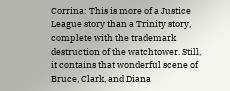Corrina: This is more of a Justice League story than a Trinity story, complete with the trademark destruction of the watchtower. Still, it contains that wonderful scene of Bruce, Clark, and Diana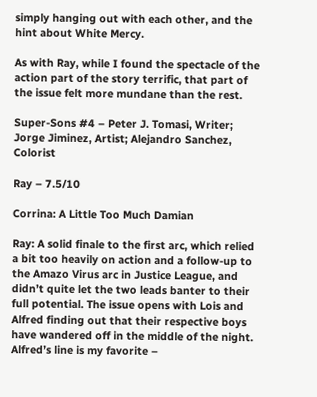simply hanging out with each other, and the hint about White Mercy.

As with Ray, while I found the spectacle of the action part of the story terrific, that part of the issue felt more mundane than the rest.

Super-Sons #4 – Peter J. Tomasi, Writer; Jorge Jiminez, Artist; Alejandro Sanchez, Colorist

Ray – 7.5/10

Corrina: A Little Too Much Damian

Ray: A solid finale to the first arc, which relied a bit too heavily on action and a follow-up to the Amazo Virus arc in Justice League, and didn’t quite let the two leads banter to their full potential. The issue opens with Lois and Alfred finding out that their respective boys have wandered off in the middle of the night. Alfred’s line is my favorite –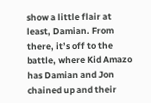show a little flair at least, Damian. From there, it’s off to the battle, where Kid Amazo has Damian and Jon chained up and their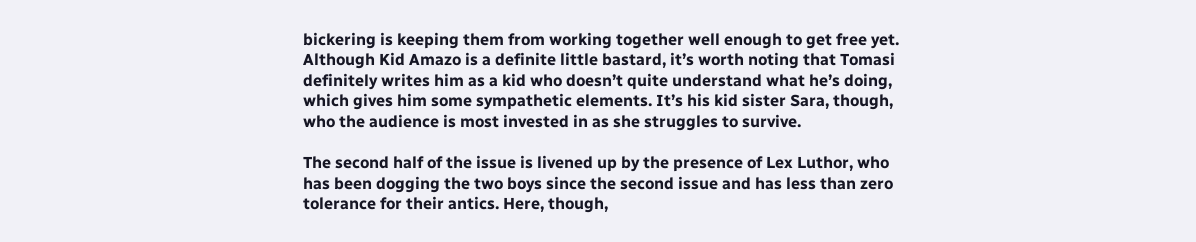bickering is keeping them from working together well enough to get free yet. Although Kid Amazo is a definite little bastard, it’s worth noting that Tomasi definitely writes him as a kid who doesn’t quite understand what he’s doing, which gives him some sympathetic elements. It’s his kid sister Sara, though, who the audience is most invested in as she struggles to survive.

The second half of the issue is livened up by the presence of Lex Luthor, who has been dogging the two boys since the second issue and has less than zero tolerance for their antics. Here, though,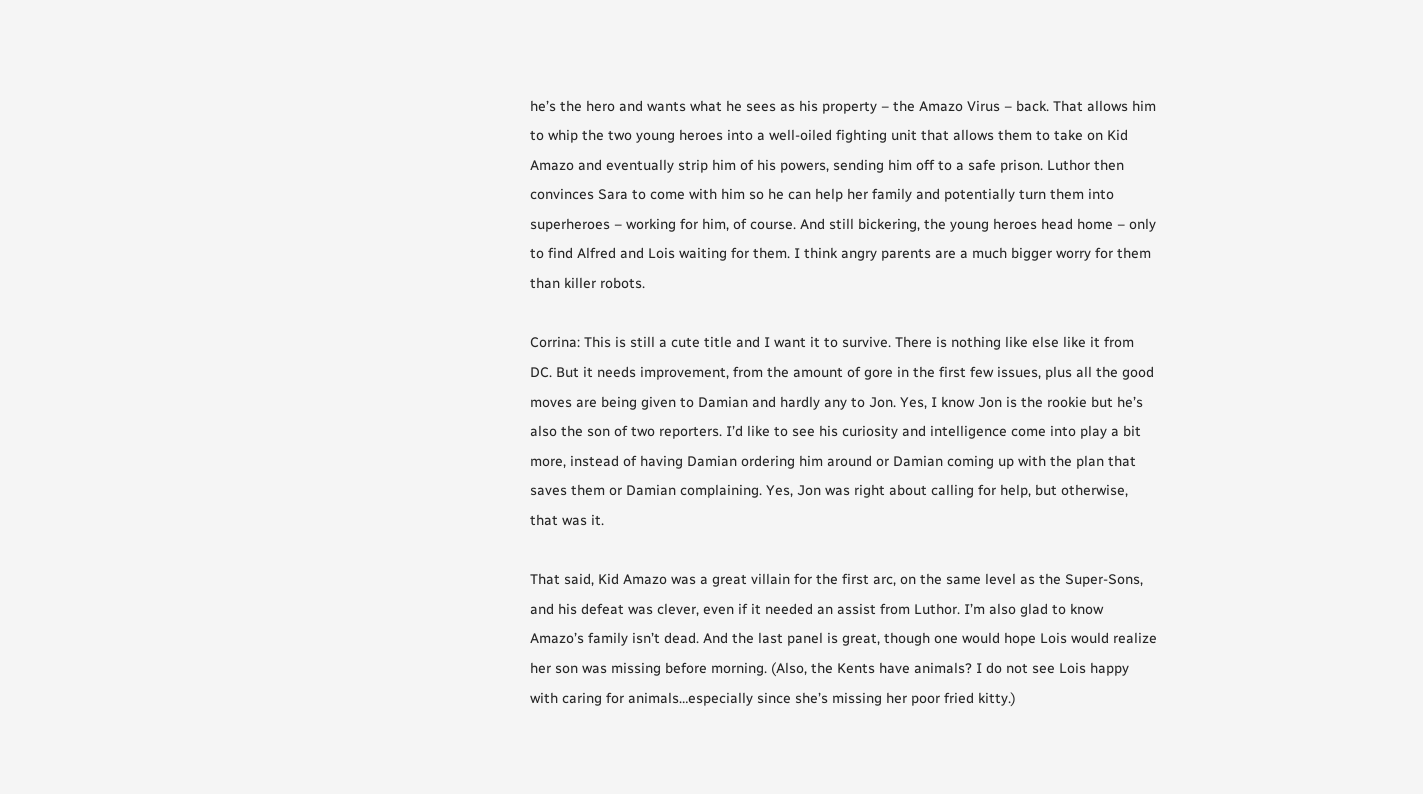he’s the hero and wants what he sees as his property – the Amazo Virus – back. That allows him to whip the two young heroes into a well-oiled fighting unit that allows them to take on Kid Amazo and eventually strip him of his powers, sending him off to a safe prison. Luthor then convinces Sara to come with him so he can help her family and potentially turn them into superheroes – working for him, of course. And still bickering, the young heroes head home – only to find Alfred and Lois waiting for them. I think angry parents are a much bigger worry for them than killer robots.

Corrina: This is still a cute title and I want it to survive. There is nothing like else like it from DC. But it needs improvement, from the amount of gore in the first few issues, plus all the good moves are being given to Damian and hardly any to Jon. Yes, I know Jon is the rookie but he’s also the son of two reporters. I’d like to see his curiosity and intelligence come into play a bit more, instead of having Damian ordering him around or Damian coming up with the plan that saves them or Damian complaining. Yes, Jon was right about calling for help, but otherwise, that was it.

That said, Kid Amazo was a great villain for the first arc, on the same level as the Super-Sons, and his defeat was clever, even if it needed an assist from Luthor. I’m also glad to know Amazo’s family isn’t dead. And the last panel is great, though one would hope Lois would realize her son was missing before morning. (Also, the Kents have animals? I do not see Lois happy with caring for animals…especially since she’s missing her poor fried kitty.)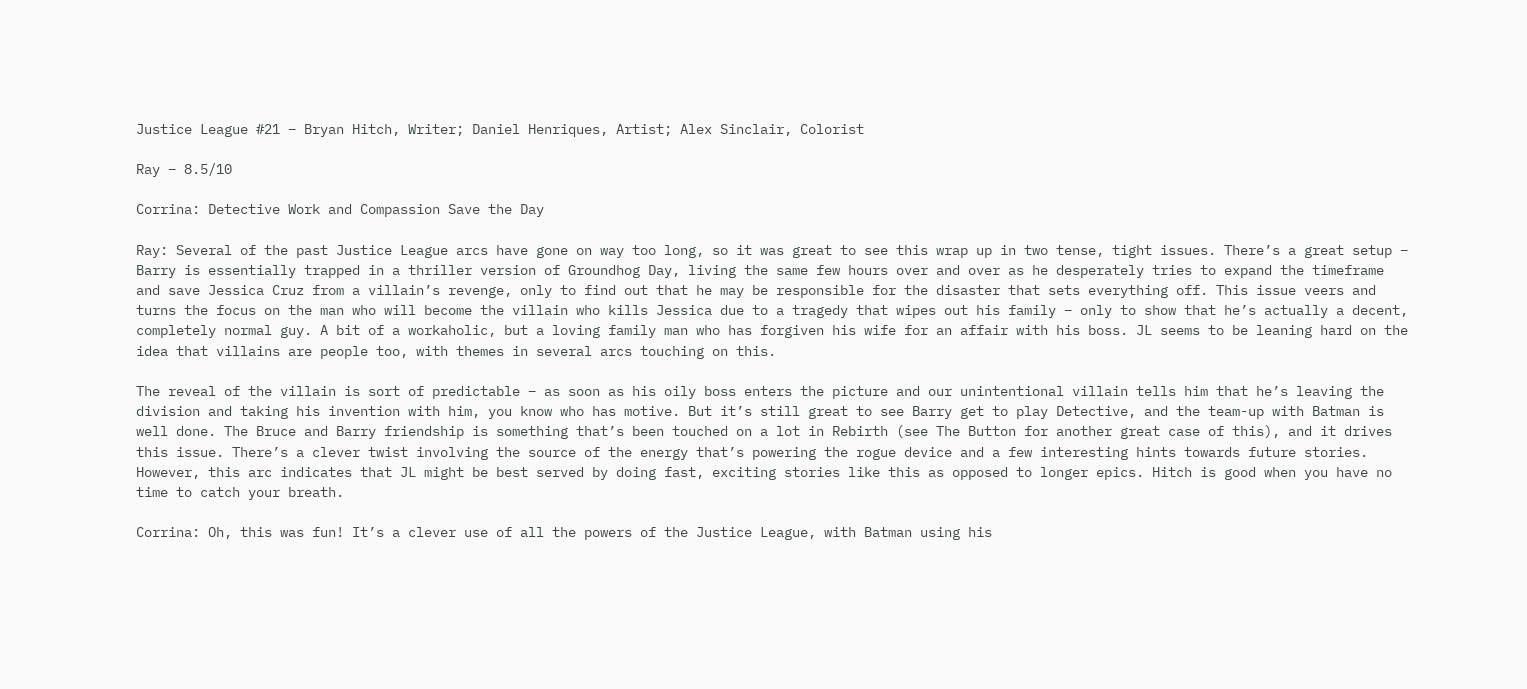Justice League #21 – Bryan Hitch, Writer; Daniel Henriques, Artist; Alex Sinclair, Colorist

Ray – 8.5/10

Corrina: Detective Work and Compassion Save the Day

Ray: Several of the past Justice League arcs have gone on way too long, so it was great to see this wrap up in two tense, tight issues. There’s a great setup – Barry is essentially trapped in a thriller version of Groundhog Day, living the same few hours over and over as he desperately tries to expand the timeframe and save Jessica Cruz from a villain’s revenge, only to find out that he may be responsible for the disaster that sets everything off. This issue veers and turns the focus on the man who will become the villain who kills Jessica due to a tragedy that wipes out his family – only to show that he’s actually a decent, completely normal guy. A bit of a workaholic, but a loving family man who has forgiven his wife for an affair with his boss. JL seems to be leaning hard on the idea that villains are people too, with themes in several arcs touching on this.

The reveal of the villain is sort of predictable – as soon as his oily boss enters the picture and our unintentional villain tells him that he’s leaving the division and taking his invention with him, you know who has motive. But it’s still great to see Barry get to play Detective, and the team-up with Batman is well done. The Bruce and Barry friendship is something that’s been touched on a lot in Rebirth (see The Button for another great case of this), and it drives this issue. There’s a clever twist involving the source of the energy that’s powering the rogue device and a few interesting hints towards future stories. However, this arc indicates that JL might be best served by doing fast, exciting stories like this as opposed to longer epics. Hitch is good when you have no time to catch your breath.

Corrina: Oh, this was fun! It’s a clever use of all the powers of the Justice League, with Batman using his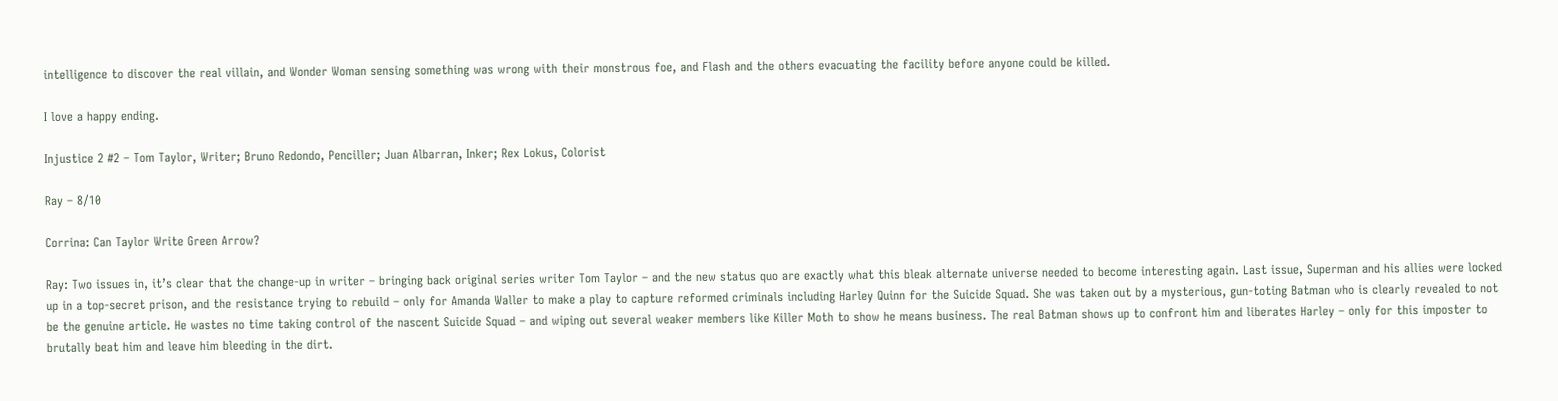intelligence to discover the real villain, and Wonder Woman sensing something was wrong with their monstrous foe, and Flash and the others evacuating the facility before anyone could be killed.

I love a happy ending.

Injustice 2 #2 – Tom Taylor, Writer; Bruno Redondo, Penciller; Juan Albarran, Inker; Rex Lokus, Colorist

Ray – 8/10

Corrina: Can Taylor Write Green Arrow?

Ray: Two issues in, it’s clear that the change-up in writer – bringing back original series writer Tom Taylor – and the new status quo are exactly what this bleak alternate universe needed to become interesting again. Last issue, Superman and his allies were locked up in a top-secret prison, and the resistance trying to rebuild – only for Amanda Waller to make a play to capture reformed criminals including Harley Quinn for the Suicide Squad. She was taken out by a mysterious, gun-toting Batman who is clearly revealed to not be the genuine article. He wastes no time taking control of the nascent Suicide Squad – and wiping out several weaker members like Killer Moth to show he means business. The real Batman shows up to confront him and liberates Harley – only for this imposter to brutally beat him and leave him bleeding in the dirt.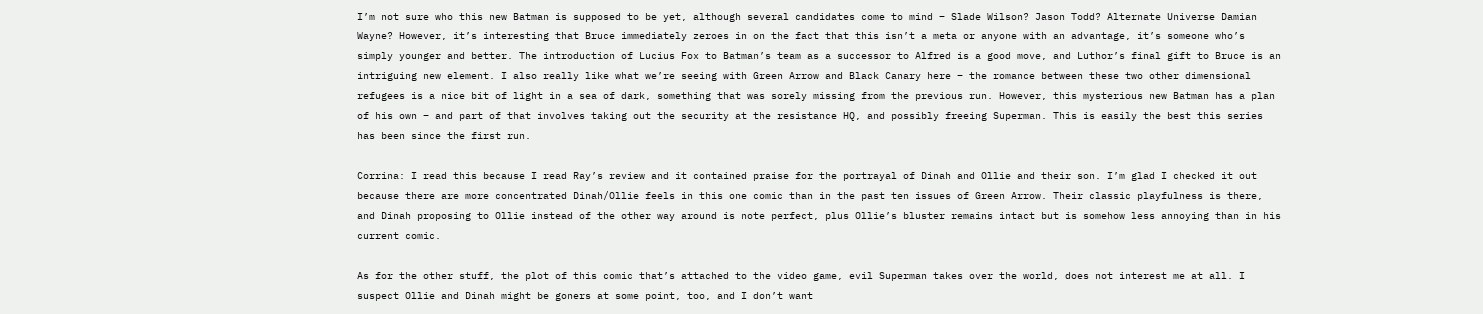I’m not sure who this new Batman is supposed to be yet, although several candidates come to mind – Slade Wilson? Jason Todd? Alternate Universe Damian Wayne? However, it’s interesting that Bruce immediately zeroes in on the fact that this isn’t a meta or anyone with an advantage, it’s someone who’s simply younger and better. The introduction of Lucius Fox to Batman’s team as a successor to Alfred is a good move, and Luthor’s final gift to Bruce is an intriguing new element. I also really like what we’re seeing with Green Arrow and Black Canary here – the romance between these two other dimensional refugees is a nice bit of light in a sea of dark, something that was sorely missing from the previous run. However, this mysterious new Batman has a plan of his own – and part of that involves taking out the security at the resistance HQ, and possibly freeing Superman. This is easily the best this series has been since the first run.

Corrina: I read this because I read Ray’s review and it contained praise for the portrayal of Dinah and Ollie and their son. I’m glad I checked it out because there are more concentrated Dinah/Ollie feels in this one comic than in the past ten issues of Green Arrow. Their classic playfulness is there, and Dinah proposing to Ollie instead of the other way around is note perfect, plus Ollie’s bluster remains intact but is somehow less annoying than in his current comic.

As for the other stuff, the plot of this comic that’s attached to the video game, evil Superman takes over the world, does not interest me at all. I suspect Ollie and Dinah might be goners at some point, too, and I don’t want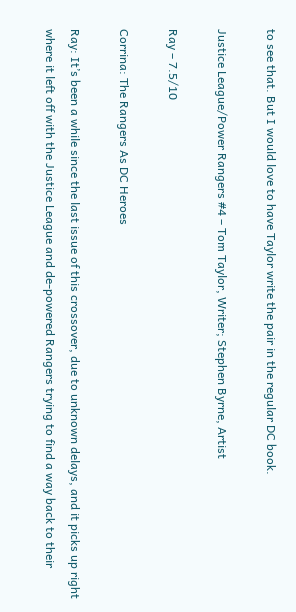to see that. But I would love to have Taylor write the pair in the regular DC book.

Justice League/Power Rangers #4 – Tom Taylor, Writer; Stephen Byrne, Artist

Ray – 7.5/10

Corrina: The Rangers As DC Heroes

Ray: It’s been a while since the last issue of this crossover, due to unknown delays, and it picks up right where it left off with the Justice League and de-powered Rangers trying to find a way back to their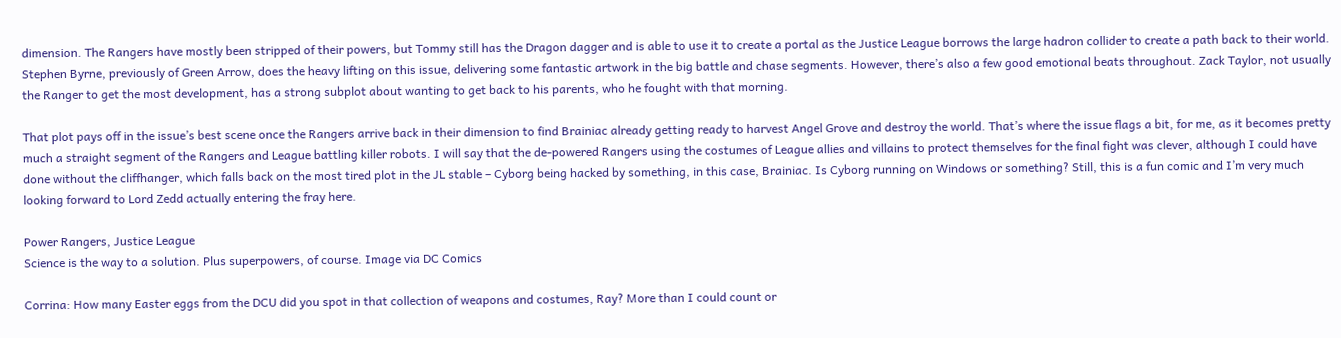dimension. The Rangers have mostly been stripped of their powers, but Tommy still has the Dragon dagger and is able to use it to create a portal as the Justice League borrows the large hadron collider to create a path back to their world. Stephen Byrne, previously of Green Arrow, does the heavy lifting on this issue, delivering some fantastic artwork in the big battle and chase segments. However, there’s also a few good emotional beats throughout. Zack Taylor, not usually the Ranger to get the most development, has a strong subplot about wanting to get back to his parents, who he fought with that morning.

That plot pays off in the issue’s best scene once the Rangers arrive back in their dimension to find Brainiac already getting ready to harvest Angel Grove and destroy the world. That’s where the issue flags a bit, for me, as it becomes pretty much a straight segment of the Rangers and League battling killer robots. I will say that the de-powered Rangers using the costumes of League allies and villains to protect themselves for the final fight was clever, although I could have done without the cliffhanger, which falls back on the most tired plot in the JL stable – Cyborg being hacked by something, in this case, Brainiac. Is Cyborg running on Windows or something? Still, this is a fun comic and I’m very much looking forward to Lord Zedd actually entering the fray here.

Power Rangers, Justice League
Science is the way to a solution. Plus superpowers, of course. Image via DC Comics

Corrina: How many Easter eggs from the DCU did you spot in that collection of weapons and costumes, Ray? More than I could count or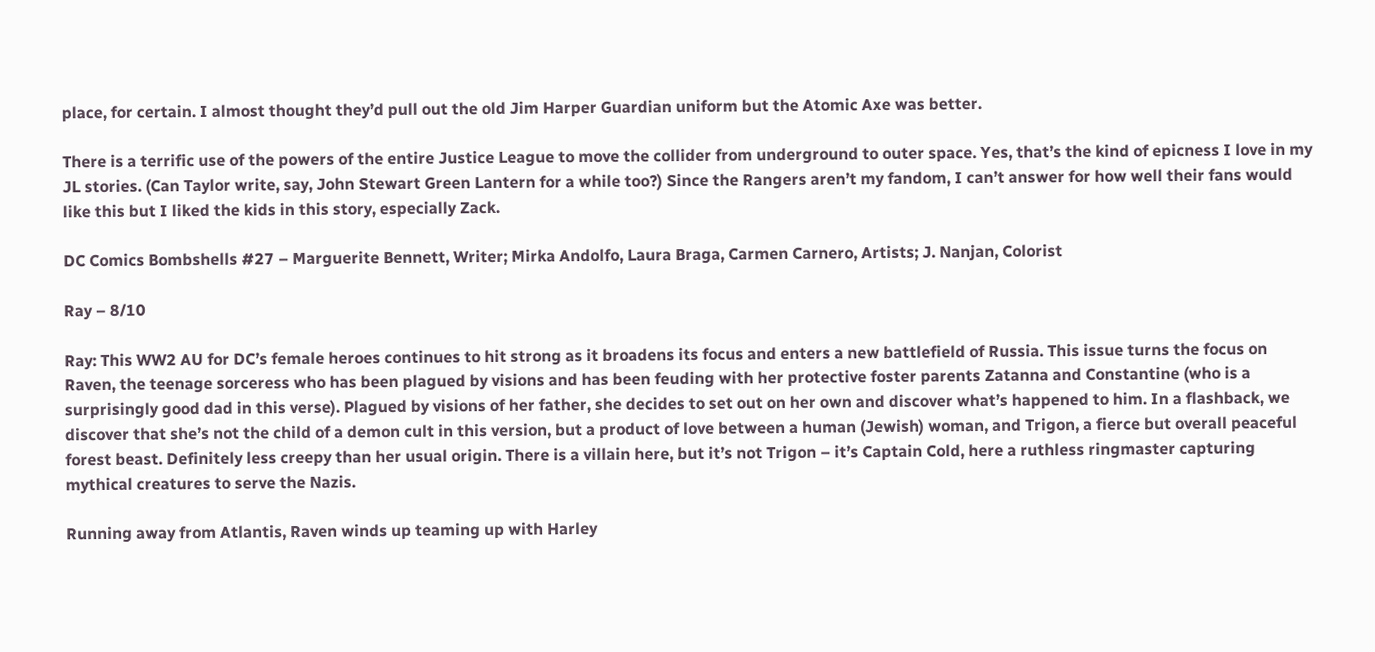place, for certain. I almost thought they’d pull out the old Jim Harper Guardian uniform but the Atomic Axe was better.

There is a terrific use of the powers of the entire Justice League to move the collider from underground to outer space. Yes, that’s the kind of epicness I love in my JL stories. (Can Taylor write, say, John Stewart Green Lantern for a while too?) Since the Rangers aren’t my fandom, I can’t answer for how well their fans would like this but I liked the kids in this story, especially Zack.

DC Comics Bombshells #27 – Marguerite Bennett, Writer; Mirka Andolfo, Laura Braga, Carmen Carnero, Artists; J. Nanjan, Colorist

Ray – 8/10

Ray: This WW2 AU for DC’s female heroes continues to hit strong as it broadens its focus and enters a new battlefield of Russia. This issue turns the focus on Raven, the teenage sorceress who has been plagued by visions and has been feuding with her protective foster parents Zatanna and Constantine (who is a surprisingly good dad in this verse). Plagued by visions of her father, she decides to set out on her own and discover what’s happened to him. In a flashback, we discover that she’s not the child of a demon cult in this version, but a product of love between a human (Jewish) woman, and Trigon, a fierce but overall peaceful forest beast. Definitely less creepy than her usual origin. There is a villain here, but it’s not Trigon – it’s Captain Cold, here a ruthless ringmaster capturing mythical creatures to serve the Nazis.

Running away from Atlantis, Raven winds up teaming up with Harley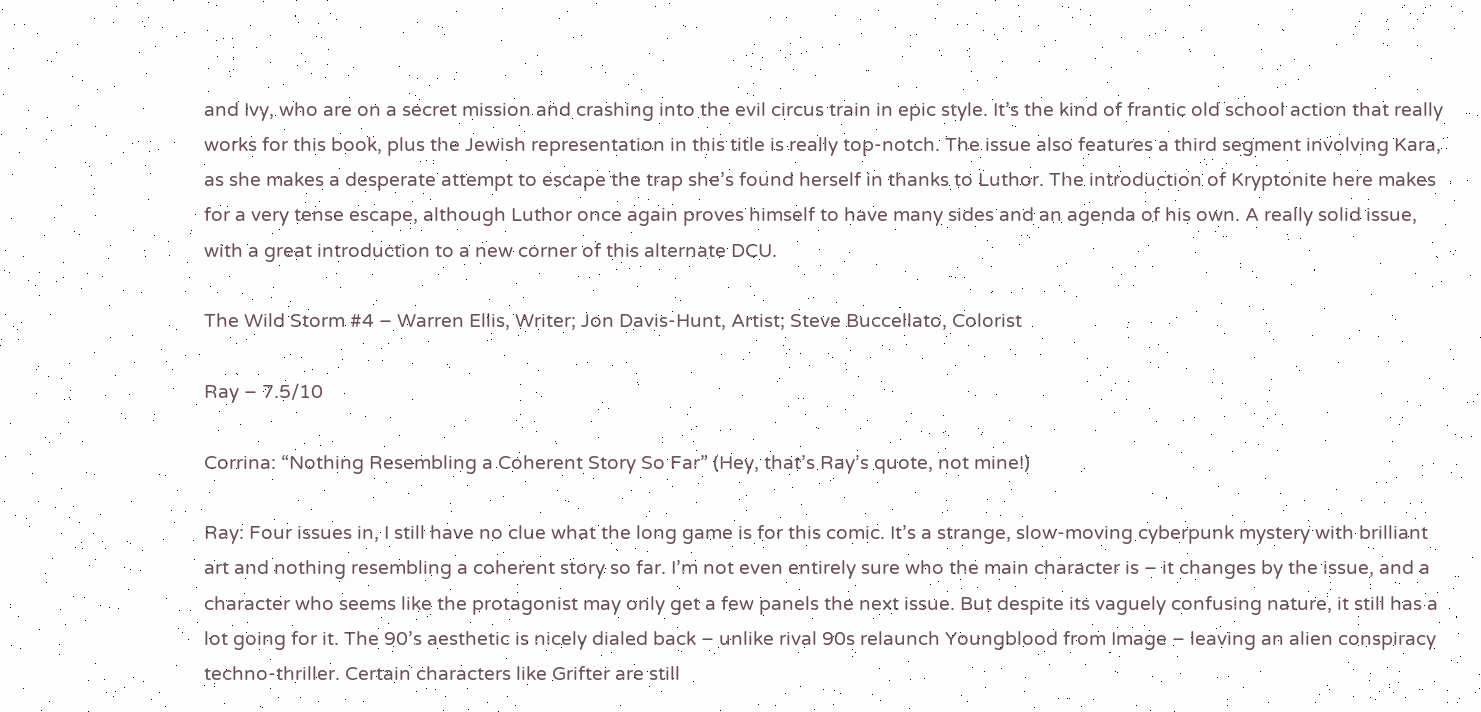and Ivy, who are on a secret mission and crashing into the evil circus train in epic style. It’s the kind of frantic old school action that really works for this book, plus the Jewish representation in this title is really top-notch. The issue also features a third segment involving Kara, as she makes a desperate attempt to escape the trap she’s found herself in thanks to Luthor. The introduction of Kryptonite here makes for a very tense escape, although Luthor once again proves himself to have many sides and an agenda of his own. A really solid issue, with a great introduction to a new corner of this alternate DCU.

The Wild Storm #4 – Warren Ellis, Writer; Jon Davis-Hunt, Artist; Steve Buccellato, Colorist

Ray – 7.5/10

Corrina: “Nothing Resembling a Coherent Story So Far” (Hey, that’s Ray’s quote, not mine!)

Ray: Four issues in, I still have no clue what the long game is for this comic. It’s a strange, slow-moving cyberpunk mystery with brilliant art and nothing resembling a coherent story so far. I’m not even entirely sure who the main character is – it changes by the issue, and a character who seems like the protagonist may only get a few panels the next issue. But despite its vaguely confusing nature, it still has a lot going for it. The 90’s aesthetic is nicely dialed back – unlike rival 90s relaunch Youngblood from Image – leaving an alien conspiracy techno-thriller. Certain characters like Grifter are still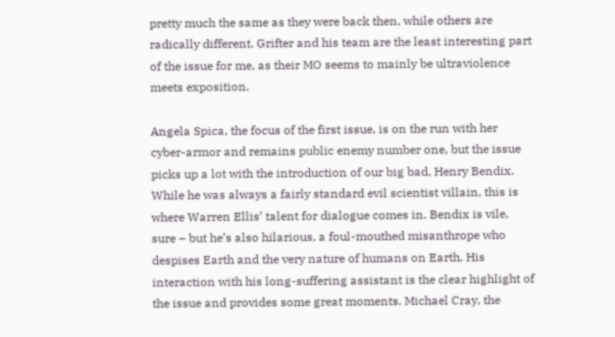pretty much the same as they were back then, while others are radically different. Grifter and his team are the least interesting part of the issue for me, as their MO seems to mainly be ultraviolence meets exposition.

Angela Spica, the focus of the first issue, is on the run with her cyber-armor and remains public enemy number one, but the issue picks up a lot with the introduction of our big bad, Henry Bendix. While he was always a fairly standard evil scientist villain, this is where Warren Ellis’ talent for dialogue comes in. Bendix is vile, sure – but he’s also hilarious, a foul-mouthed misanthrope who despises Earth and the very nature of humans on Earth. His interaction with his long-suffering assistant is the clear highlight of the issue and provides some great moments. Michael Cray, the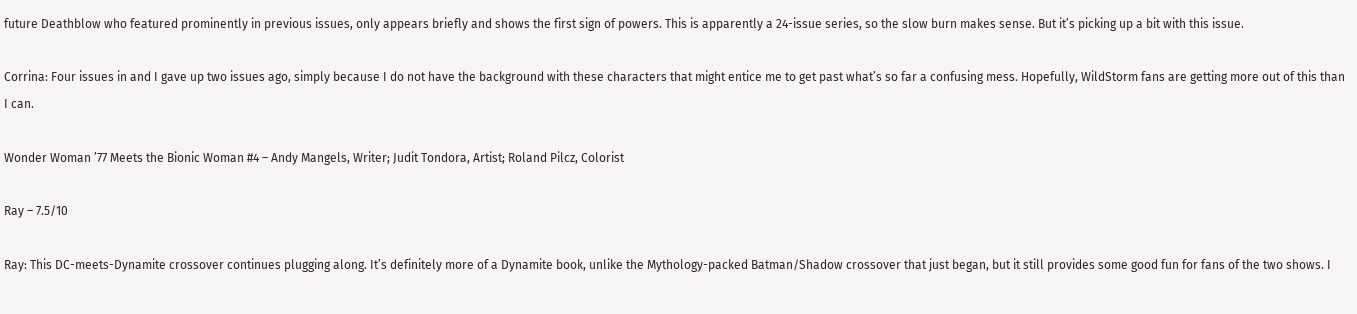future Deathblow who featured prominently in previous issues, only appears briefly and shows the first sign of powers. This is apparently a 24-issue series, so the slow burn makes sense. But it’s picking up a bit with this issue.

Corrina: Four issues in and I gave up two issues ago, simply because I do not have the background with these characters that might entice me to get past what’s so far a confusing mess. Hopefully, WildStorm fans are getting more out of this than I can.

Wonder Woman ’77 Meets the Bionic Woman #4 – Andy Mangels, Writer; Judit Tondora, Artist; Roland Pilcz, Colorist

Ray – 7.5/10

Ray: This DC-meets-Dynamite crossover continues plugging along. It’s definitely more of a Dynamite book, unlike the Mythology-packed Batman/Shadow crossover that just began, but it still provides some good fun for fans of the two shows. I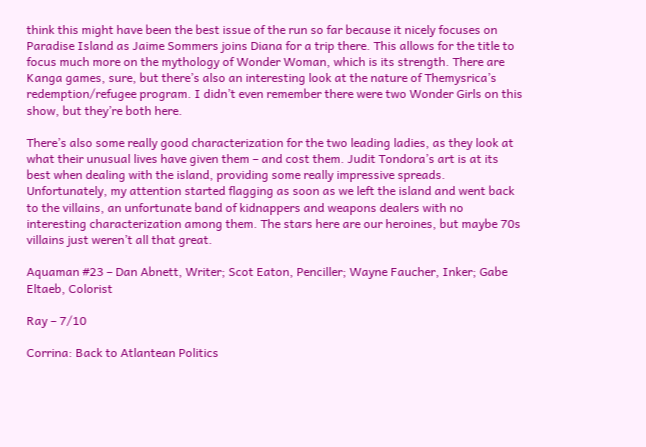think this might have been the best issue of the run so far because it nicely focuses on Paradise Island as Jaime Sommers joins Diana for a trip there. This allows for the title to focus much more on the mythology of Wonder Woman, which is its strength. There are Kanga games, sure, but there’s also an interesting look at the nature of Themysrica’s redemption/refugee program. I didn’t even remember there were two Wonder Girls on this show, but they’re both here.

There’s also some really good characterization for the two leading ladies, as they look at what their unusual lives have given them – and cost them. Judit Tondora’s art is at its best when dealing with the island, providing some really impressive spreads. Unfortunately, my attention started flagging as soon as we left the island and went back to the villains, an unfortunate band of kidnappers and weapons dealers with no interesting characterization among them. The stars here are our heroines, but maybe 70s villains just weren’t all that great.

Aquaman #23 – Dan Abnett, Writer; Scot Eaton, Penciller; Wayne Faucher, Inker; Gabe Eltaeb, Colorist

Ray – 7/10

Corrina: Back to Atlantean Politics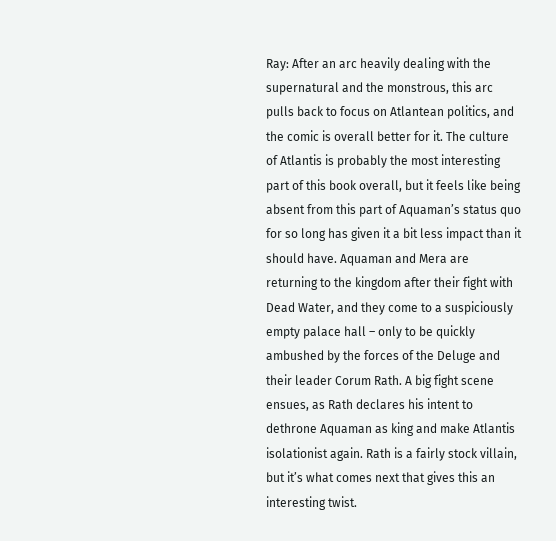Ray: After an arc heavily dealing with the supernatural and the monstrous, this arc pulls back to focus on Atlantean politics, and the comic is overall better for it. The culture of Atlantis is probably the most interesting part of this book overall, but it feels like being absent from this part of Aquaman’s status quo for so long has given it a bit less impact than it should have. Aquaman and Mera are returning to the kingdom after their fight with Dead Water, and they come to a suspiciously empty palace hall – only to be quickly ambushed by the forces of the Deluge and their leader Corum Rath. A big fight scene ensues, as Rath declares his intent to dethrone Aquaman as king and make Atlantis isolationist again. Rath is a fairly stock villain, but it’s what comes next that gives this an interesting twist.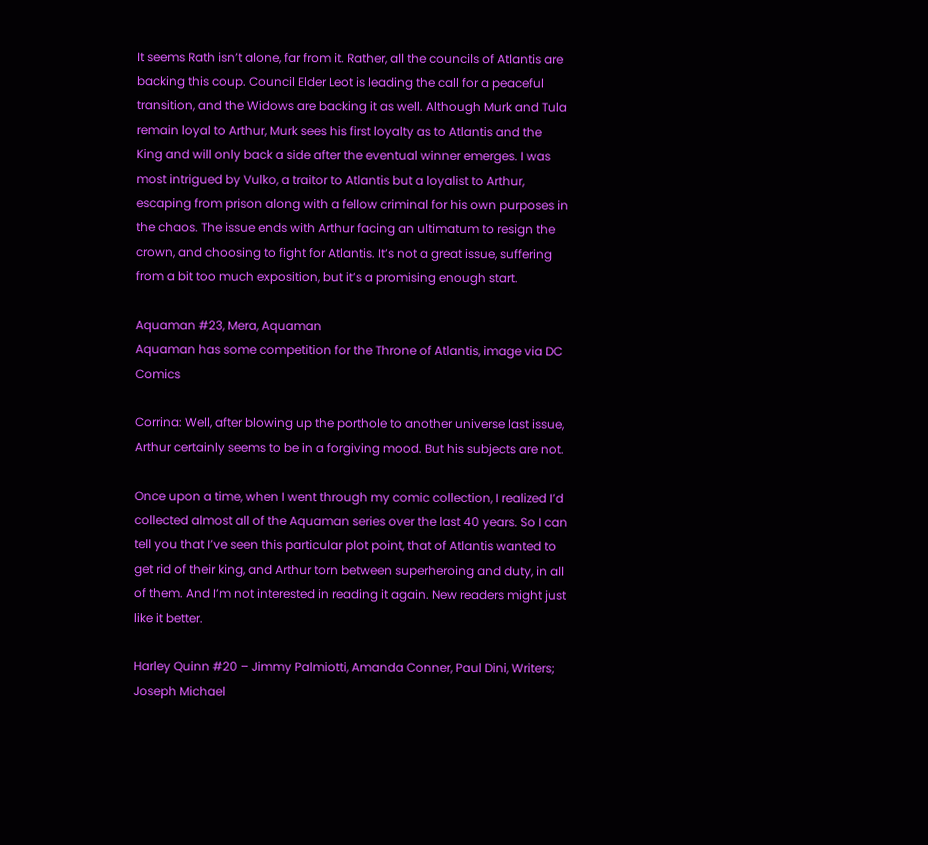It seems Rath isn’t alone, far from it. Rather, all the councils of Atlantis are backing this coup. Council Elder Leot is leading the call for a peaceful transition, and the Widows are backing it as well. Although Murk and Tula remain loyal to Arthur, Murk sees his first loyalty as to Atlantis and the King and will only back a side after the eventual winner emerges. I was most intrigued by Vulko, a traitor to Atlantis but a loyalist to Arthur, escaping from prison along with a fellow criminal for his own purposes in the chaos. The issue ends with Arthur facing an ultimatum to resign the crown, and choosing to fight for Atlantis. It’s not a great issue, suffering from a bit too much exposition, but it’s a promising enough start.

Aquaman #23, Mera, Aquaman
Aquaman has some competition for the Throne of Atlantis, image via DC Comics

Corrina: Well, after blowing up the porthole to another universe last issue, Arthur certainly seems to be in a forgiving mood. But his subjects are not.

Once upon a time, when I went through my comic collection, I realized I’d collected almost all of the Aquaman series over the last 40 years. So I can tell you that I’ve seen this particular plot point, that of Atlantis wanted to get rid of their king, and Arthur torn between superheroing and duty, in all of them. And I’m not interested in reading it again. New readers might just like it better.

Harley Quinn #20 – Jimmy Palmiotti, Amanda Conner, Paul Dini, Writers; Joseph Michael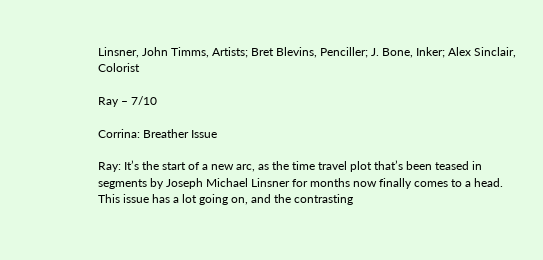Linsner, John Timms, Artists; Bret Blevins, Penciller; J. Bone, Inker; Alex Sinclair, Colorist

Ray – 7/10

Corrina: Breather Issue

Ray: It’s the start of a new arc, as the time travel plot that’s been teased in segments by Joseph Michael Linsner for months now finally comes to a head. This issue has a lot going on, and the contrasting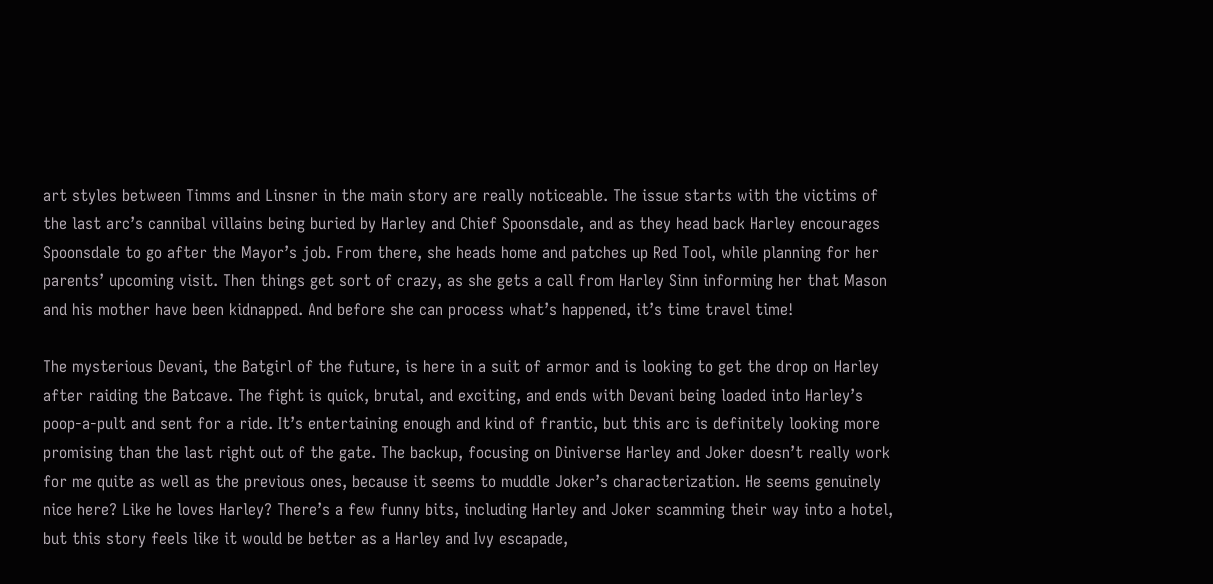art styles between Timms and Linsner in the main story are really noticeable. The issue starts with the victims of the last arc’s cannibal villains being buried by Harley and Chief Spoonsdale, and as they head back Harley encourages Spoonsdale to go after the Mayor’s job. From there, she heads home and patches up Red Tool, while planning for her parents’ upcoming visit. Then things get sort of crazy, as she gets a call from Harley Sinn informing her that Mason and his mother have been kidnapped. And before she can process what’s happened, it’s time travel time!

The mysterious Devani, the Batgirl of the future, is here in a suit of armor and is looking to get the drop on Harley after raiding the Batcave. The fight is quick, brutal, and exciting, and ends with Devani being loaded into Harley’s poop-a-pult and sent for a ride. It’s entertaining enough and kind of frantic, but this arc is definitely looking more promising than the last right out of the gate. The backup, focusing on Diniverse Harley and Joker doesn’t really work for me quite as well as the previous ones, because it seems to muddle Joker’s characterization. He seems genuinely nice here? Like he loves Harley? There’s a few funny bits, including Harley and Joker scamming their way into a hotel, but this story feels like it would be better as a Harley and Ivy escapade,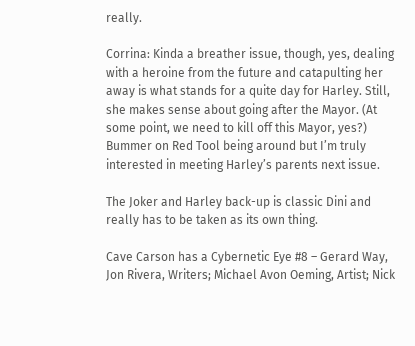really.

Corrina: Kinda a breather issue, though, yes, dealing with a heroine from the future and catapulting her away is what stands for a quite day for Harley. Still, she makes sense about going after the Mayor. (At some point, we need to kill off this Mayor, yes?) Bummer on Red Tool being around but I’m truly interested in meeting Harley’s parents next issue.

The Joker and Harley back-up is classic Dini and really has to be taken as its own thing.

Cave Carson has a Cybernetic Eye #8 – Gerard Way, Jon Rivera, Writers; Michael Avon Oeming, Artist; Nick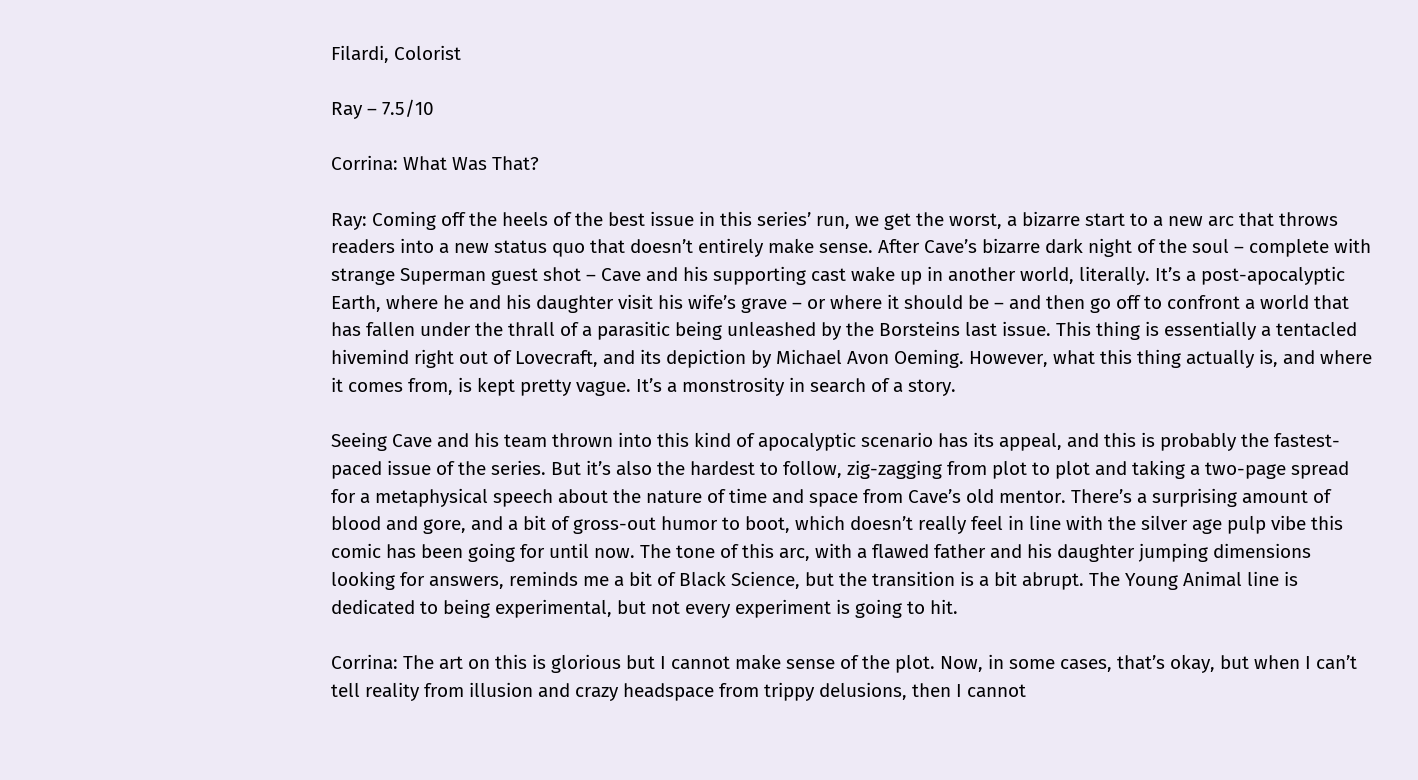Filardi, Colorist

Ray – 7.5/10

Corrina: What Was That?

Ray: Coming off the heels of the best issue in this series’ run, we get the worst, a bizarre start to a new arc that throws readers into a new status quo that doesn’t entirely make sense. After Cave’s bizarre dark night of the soul – complete with strange Superman guest shot – Cave and his supporting cast wake up in another world, literally. It’s a post-apocalyptic Earth, where he and his daughter visit his wife’s grave – or where it should be – and then go off to confront a world that has fallen under the thrall of a parasitic being unleashed by the Borsteins last issue. This thing is essentially a tentacled hivemind right out of Lovecraft, and its depiction by Michael Avon Oeming. However, what this thing actually is, and where it comes from, is kept pretty vague. It’s a monstrosity in search of a story.

Seeing Cave and his team thrown into this kind of apocalyptic scenario has its appeal, and this is probably the fastest-paced issue of the series. But it’s also the hardest to follow, zig-zagging from plot to plot and taking a two-page spread for a metaphysical speech about the nature of time and space from Cave’s old mentor. There’s a surprising amount of blood and gore, and a bit of gross-out humor to boot, which doesn’t really feel in line with the silver age pulp vibe this comic has been going for until now. The tone of this arc, with a flawed father and his daughter jumping dimensions looking for answers, reminds me a bit of Black Science, but the transition is a bit abrupt. The Young Animal line is dedicated to being experimental, but not every experiment is going to hit.

Corrina: The art on this is glorious but I cannot make sense of the plot. Now, in some cases, that’s okay, but when I can’t tell reality from illusion and crazy headspace from trippy delusions, then I cannot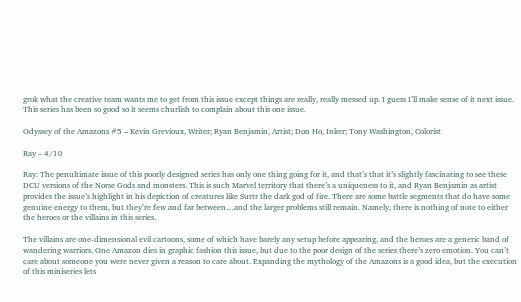grok what the creative team wants me to get from this issue except things are really, really messed up. I guess I’ll make sense of it next issue. This series has been so good so it seems churlish to complain about this one issue.

Odyssey of the Amazons #5 – Kevin Grevioux, Writer; Ryan Benjamin, Artist; Don Ho, Inker; Tony Washington, Colorist

Ray – 4/10

Ray: The penultimate issue of this poorly designed series has only one thing going for it, and that’s that it’s slightly fascinating to see these DCU versions of the Norse Gods and monsters. This is such Marvel territory that there’s a uniqueness to it, and Ryan Benjamin as artist provides the issue’s highlight in his depiction of creatures like Surtr the dark god of fire. There are some battle segments that do have some genuine energy to them, but they’re few and far between…and the larger problems still remain. Namely, there is nothing of note to either the heroes or the villains in this series.

The villains are one-dimensional evil cartoons, some of which have barely any setup before appearing, and the heroes are a generic band of wandering warriors. One Amazon dies in graphic fashion this issue, but due to the poor design of the series there’s zero emotion. You can’t care about someone you were never given a reason to care about. Expanding the mythology of the Amazons is a good idea, but the execution of this miniseries lets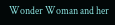Wonder Woman and her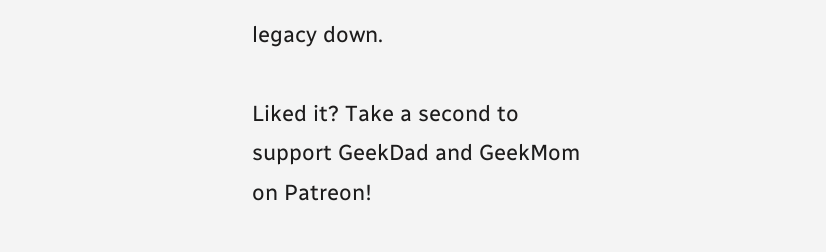legacy down.

Liked it? Take a second to support GeekDad and GeekMom on Patreon!